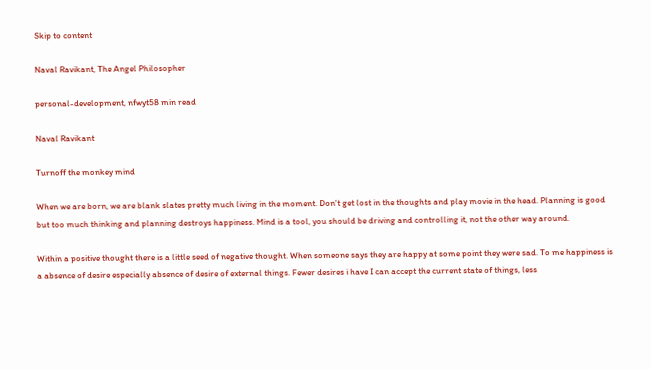Skip to content

Naval Ravikant, The Angel Philosopher

personal-development, nfwyt58 min read

Naval Ravikant

Turnoff the monkey mind

When we are born, we are blank slates pretty much living in the moment. Don't get lost in the thoughts and play movie in the head. Planning is good but too much thinking and planning destroys happiness. Mind is a tool, you should be driving and controlling it, not the other way around.

Within a positive thought there is a little seed of negative thought. When someone says they are happy at some point they were sad. To me happiness is a absence of desire especially absence of desire of external things. Fewer desires i have I can accept the current state of things, less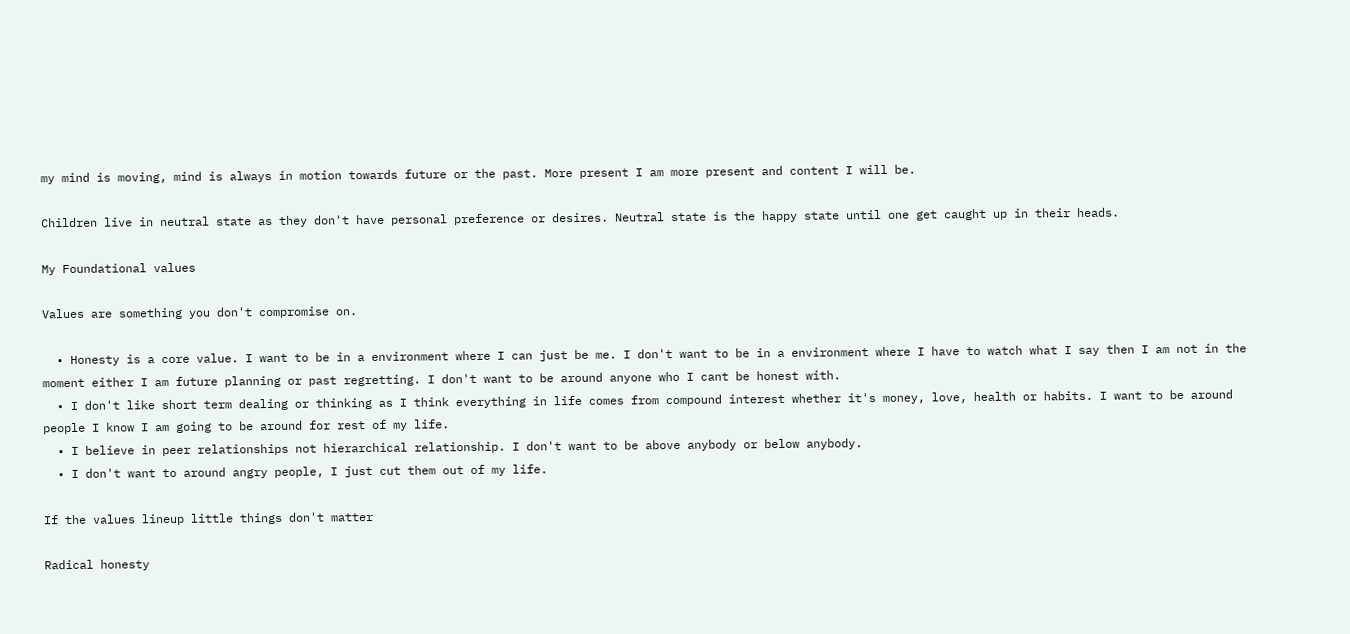my mind is moving, mind is always in motion towards future or the past. More present I am more present and content I will be.

Children live in neutral state as they don't have personal preference or desires. Neutral state is the happy state until one get caught up in their heads.

My Foundational values

Values are something you don't compromise on.

  • Honesty is a core value. I want to be in a environment where I can just be me. I don't want to be in a environment where I have to watch what I say then I am not in the moment either I am future planning or past regretting. I don't want to be around anyone who I cant be honest with.
  • I don't like short term dealing or thinking as I think everything in life comes from compound interest whether it's money, love, health or habits. I want to be around people I know I am going to be around for rest of my life.
  • I believe in peer relationships not hierarchical relationship. I don't want to be above anybody or below anybody.
  • I don't want to around angry people, I just cut them out of my life.

If the values lineup little things don't matter

Radical honesty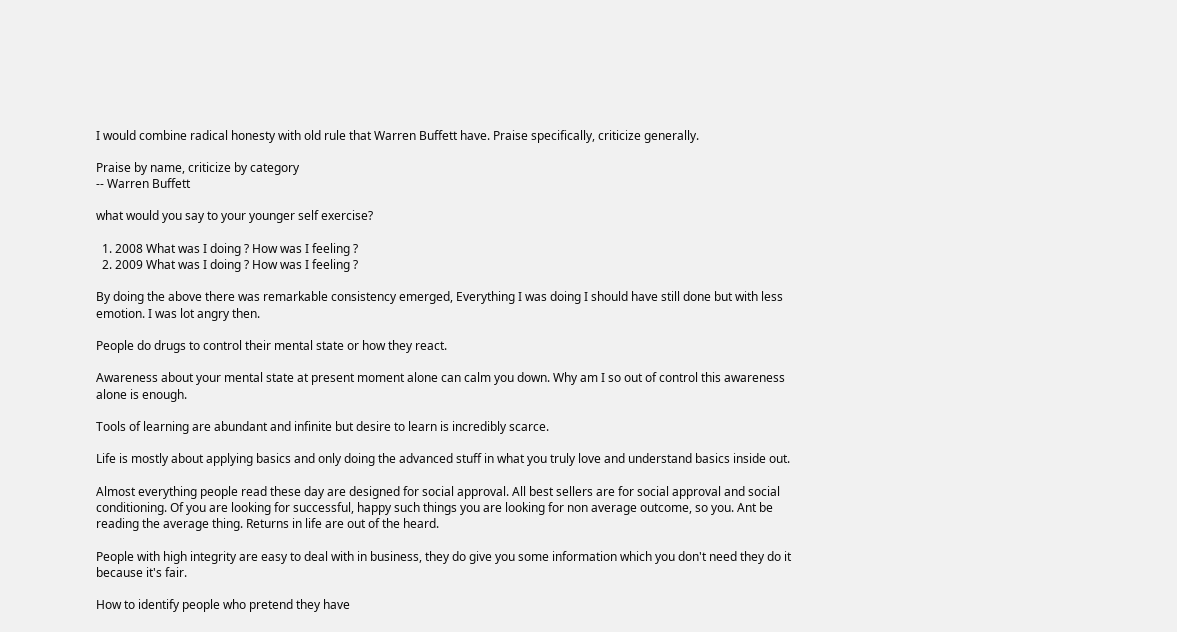I would combine radical honesty with old rule that Warren Buffett have. Praise specifically, criticize generally.

Praise by name, criticize by category
-- Warren Buffett

what would you say to your younger self exercise?

  1. 2008 What was I doing ? How was I feeling ?
  2. 2009 What was I doing ? How was I feeling ?

By doing the above there was remarkable consistency emerged, Everything I was doing I should have still done but with less emotion. I was lot angry then.

People do drugs to control their mental state or how they react.

Awareness about your mental state at present moment alone can calm you down. Why am I so out of control this awareness alone is enough.

Tools of learning are abundant and infinite but desire to learn is incredibly scarce.

Life is mostly about applying basics and only doing the advanced stuff in what you truly love and understand basics inside out.

Almost everything people read these day are designed for social approval. All best sellers are for social approval and social conditioning. Of you are looking for successful, happy such things you are looking for non average outcome, so you. Ant be reading the average thing. Returns in life are out of the heard.

People with high integrity are easy to deal with in business, they do give you some information which you don't need they do it because it's fair.

How to identify people who pretend they have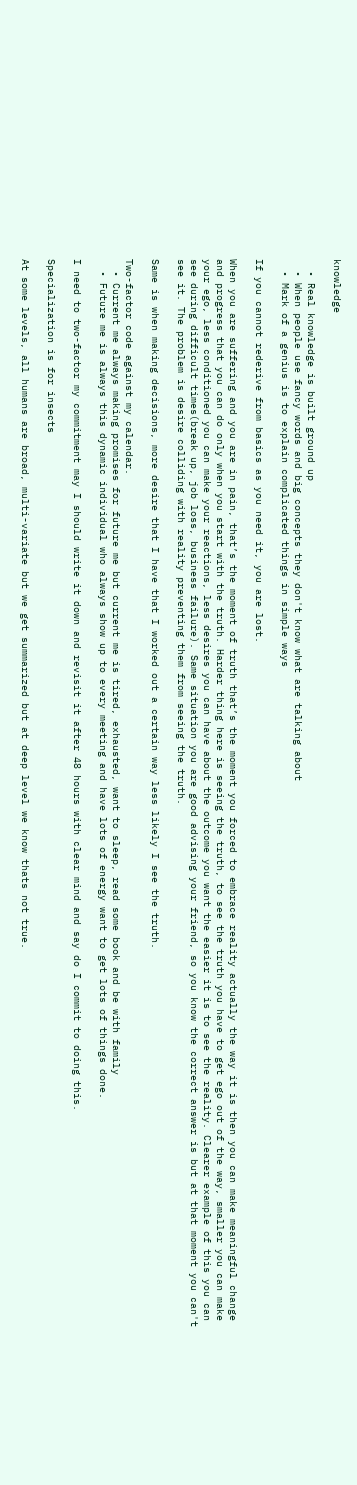knowledge

  • Real knowledge is built ground up
  • When people use fancy words and big concepts they don't know what are talking about
  • Mark of a genius is to explain complicated things in simple ways

If you cannot rederive from basics as you need it, you are lost.

When you are suffering and you are in pain, that’s the moment of truth that’s the moment you forced to embrace reality actually the way it is then you can make meaningful change and progress that you can do only when you start with the truth. Harder thing here is seeing the truth, to see the truth you have to get ego out of the way, smaller you can make your ego, less conditioned you can make your reactions, less desires you can have about the outcome you want the easier it is to see the reality. Clearer example of this you can see during difficult times(break up, job loss, business failure). Same situation you are good advising your friend, so you know the correct answer is but at that moment you can't see it. The problem is desire colliding with reality preventing them from seeing the truth.

Same is when making decisions, more desire that I have that I worked out a certain way less likely I see the truth.

Two-factor code against my calendar.
  • Current me always making promises for future me but current me is tired, exhausted, want to sleep, read some book and be with family
  • Future me is always this dynamic individual who always show up to every meeting and have lots of energy want to get lots of things done.

I need to two-factor my commitment may I should write it down and revisit it after 48 hours with clear mind and say do I commit to doing this.

Specialization is for insects

At some levels, all humans are broad, multi-variate but we get summarized but at deep level we know thats not true.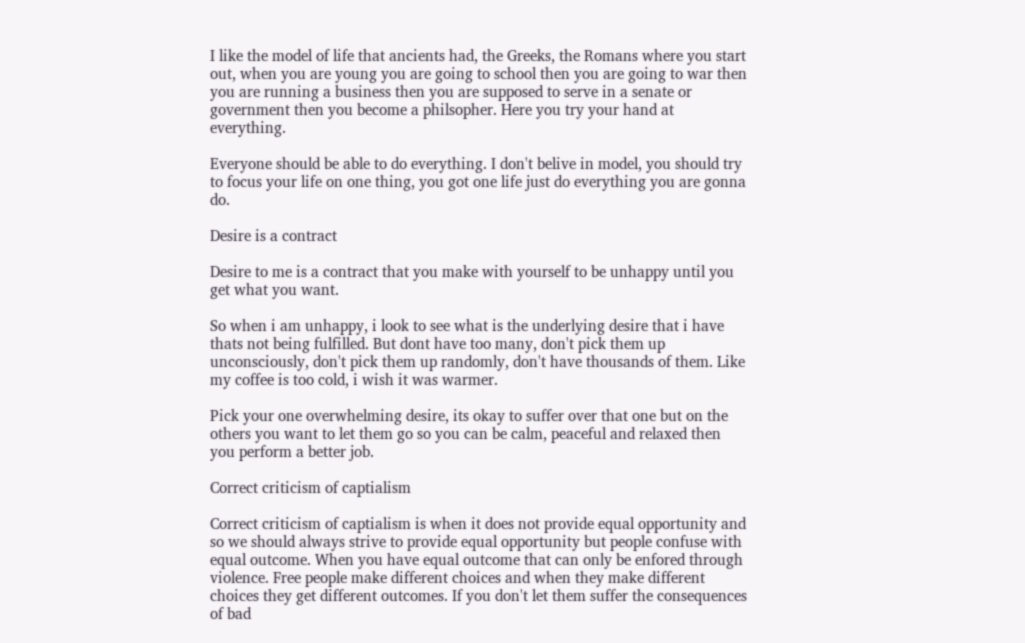I like the model of life that ancients had, the Greeks, the Romans where you start out, when you are young you are going to school then you are going to war then you are running a business then you are supposed to serve in a senate or government then you become a philsopher. Here you try your hand at everything.

Everyone should be able to do everything. I don't belive in model, you should try to focus your life on one thing, you got one life just do everything you are gonna do.

Desire is a contract

Desire to me is a contract that you make with yourself to be unhappy until you get what you want.

So when i am unhappy, i look to see what is the underlying desire that i have thats not being fulfilled. But dont have too many, don't pick them up unconsciously, don't pick them up randomly, don't have thousands of them. Like my coffee is too cold, i wish it was warmer.

Pick your one overwhelming desire, its okay to suffer over that one but on the others you want to let them go so you can be calm, peaceful and relaxed then you perform a better job.

Correct criticism of captialism

Correct criticism of captialism is when it does not provide equal opportunity and so we should always strive to provide equal opportunity but people confuse with equal outcome. When you have equal outcome that can only be enfored through violence. Free people make different choices and when they make different choices they get different outcomes. If you don't let them suffer the consequences of bad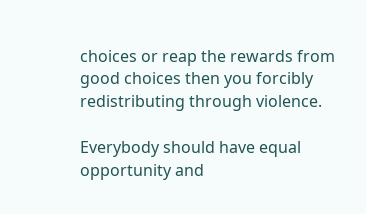choices or reap the rewards from good choices then you forcibly redistributing through violence.

Everybody should have equal opportunity and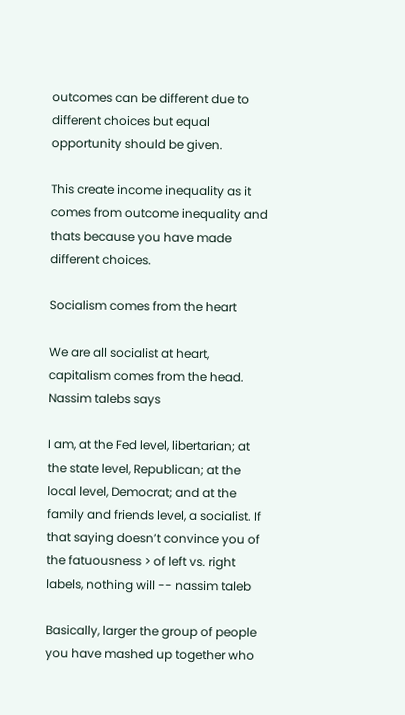outcomes can be different due to different choices but equal opportunity should be given.

This create income inequality as it comes from outcome inequality and thats because you have made different choices.

Socialism comes from the heart

We are all socialist at heart, capitalism comes from the head. Nassim talebs says

I am, at the Fed level, libertarian; at the state level, Republican; at the local level, Democrat; and at the family and friends level, a socialist. If that saying doesn’t convince you of the fatuousness > of left vs. right labels, nothing will -- nassim taleb

Basically, larger the group of people you have mashed up together who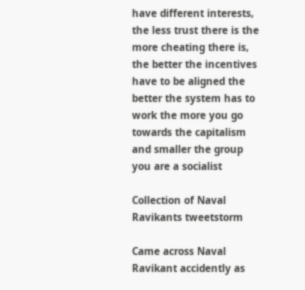have different interests, the less trust there is the more cheating there is, the better the incentives have to be aligned the better the system has to work the more you go towards the capitalism and smaller the group you are a socialist

Collection of Naval Ravikants tweetstorm

Came across Naval Ravikant accidently as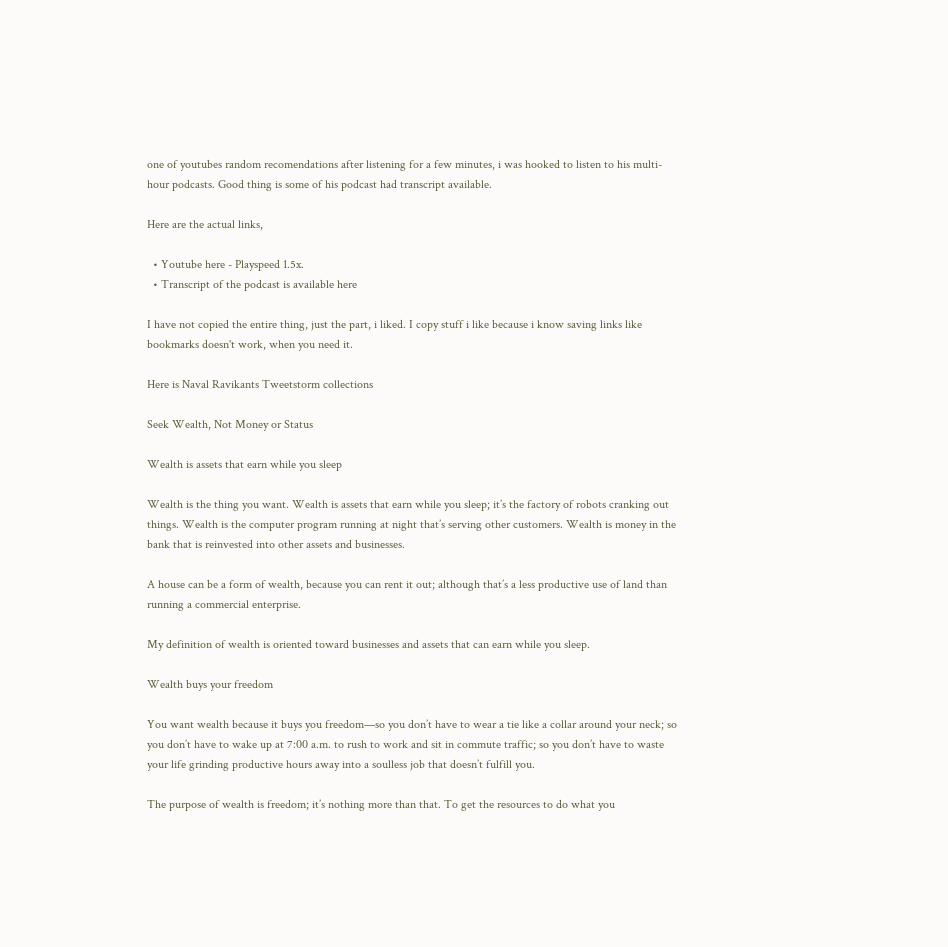one of youtubes random recomendations after listening for a few minutes, i was hooked to listen to his multi-hour podcasts. Good thing is some of his podcast had transcript available.

Here are the actual links,

  • Youtube here - Playspeed 1.5x.
  • Transcript of the podcast is available here

I have not copied the entire thing, just the part, i liked. I copy stuff i like because i know saving links like bookmarks doesn't work, when you need it.

Here is Naval Ravikants Tweetstorm collections

Seek Wealth, Not Money or Status

Wealth is assets that earn while you sleep

Wealth is the thing you want. Wealth is assets that earn while you sleep; it’s the factory of robots cranking out things. Wealth is the computer program running at night that’s serving other customers. Wealth is money in the bank that is reinvested into other assets and businesses.

A house can be a form of wealth, because you can rent it out; although that’s a less productive use of land than running a commercial enterprise.

My definition of wealth is oriented toward businesses and assets that can earn while you sleep.

Wealth buys your freedom

You want wealth because it buys you freedom—so you don’t have to wear a tie like a collar around your neck; so you don’t have to wake up at 7:00 a.m. to rush to work and sit in commute traffic; so you don’t have to waste your life grinding productive hours away into a soulless job that doesn’t fulfill you.

The purpose of wealth is freedom; it’s nothing more than that. To get the resources to do what you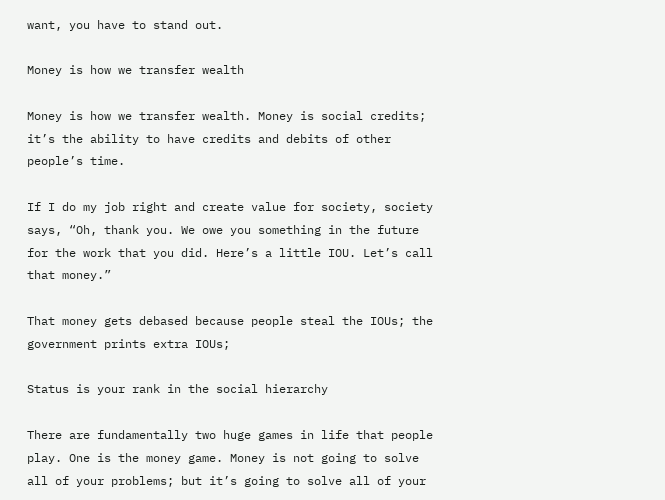want, you have to stand out.

Money is how we transfer wealth

Money is how we transfer wealth. Money is social credits; it’s the ability to have credits and debits of other people’s time.

If I do my job right and create value for society, society says, “Oh, thank you. We owe you something in the future for the work that you did. Here’s a little IOU. Let’s call that money.”

That money gets debased because people steal the IOUs; the government prints extra IOUs;

Status is your rank in the social hierarchy

There are fundamentally two huge games in life that people play. One is the money game. Money is not going to solve all of your problems; but it’s going to solve all of your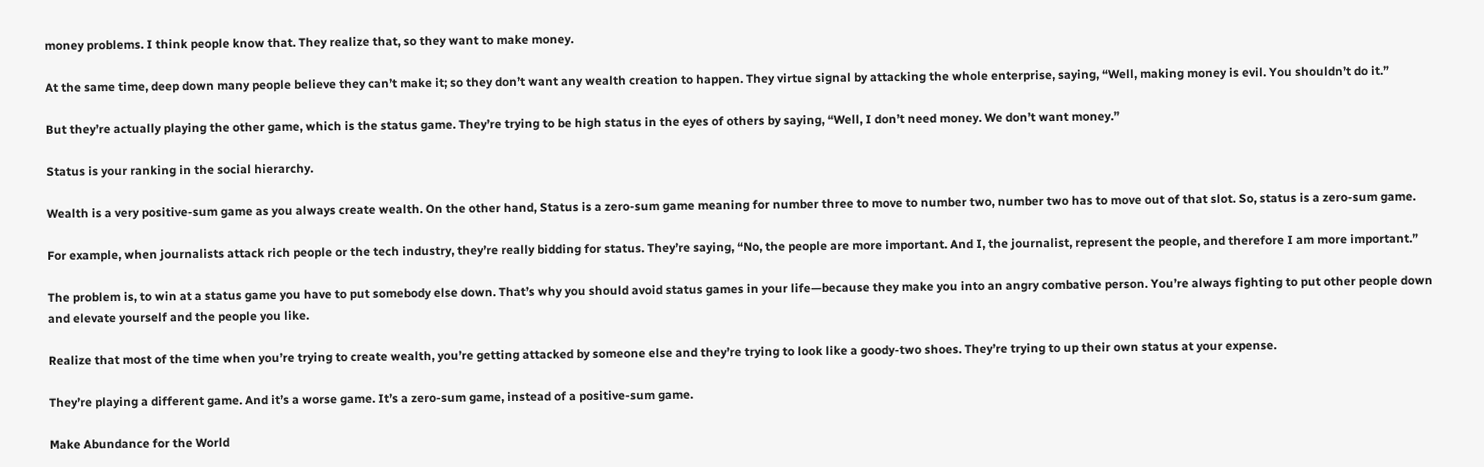money problems. I think people know that. They realize that, so they want to make money.

At the same time, deep down many people believe they can’t make it; so they don’t want any wealth creation to happen. They virtue signal by attacking the whole enterprise, saying, “Well, making money is evil. You shouldn’t do it.”

But they’re actually playing the other game, which is the status game. They’re trying to be high status in the eyes of others by saying, “Well, I don’t need money. We don’t want money.”

Status is your ranking in the social hierarchy.

Wealth is a very positive-sum game as you always create wealth. On the other hand, Status is a zero-sum game meaning for number three to move to number two, number two has to move out of that slot. So, status is a zero-sum game.

For example, when journalists attack rich people or the tech industry, they’re really bidding for status. They’re saying, “No, the people are more important. And I, the journalist, represent the people, and therefore I am more important.”

The problem is, to win at a status game you have to put somebody else down. That’s why you should avoid status games in your life—because they make you into an angry combative person. You’re always fighting to put other people down and elevate yourself and the people you like.

Realize that most of the time when you’re trying to create wealth, you’re getting attacked by someone else and they’re trying to look like a goody-two shoes. They’re trying to up their own status at your expense.

They’re playing a different game. And it’s a worse game. It’s a zero-sum game, instead of a positive-sum game.

Make Abundance for the World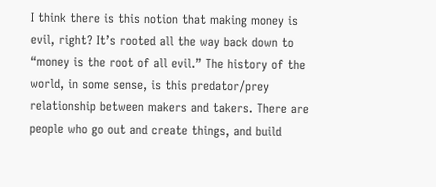I think there is this notion that making money is evil, right? It’s rooted all the way back down to “money is the root of all evil.” The history of the world, in some sense, is this predator/prey relationship between makers and takers. There are people who go out and create things, and build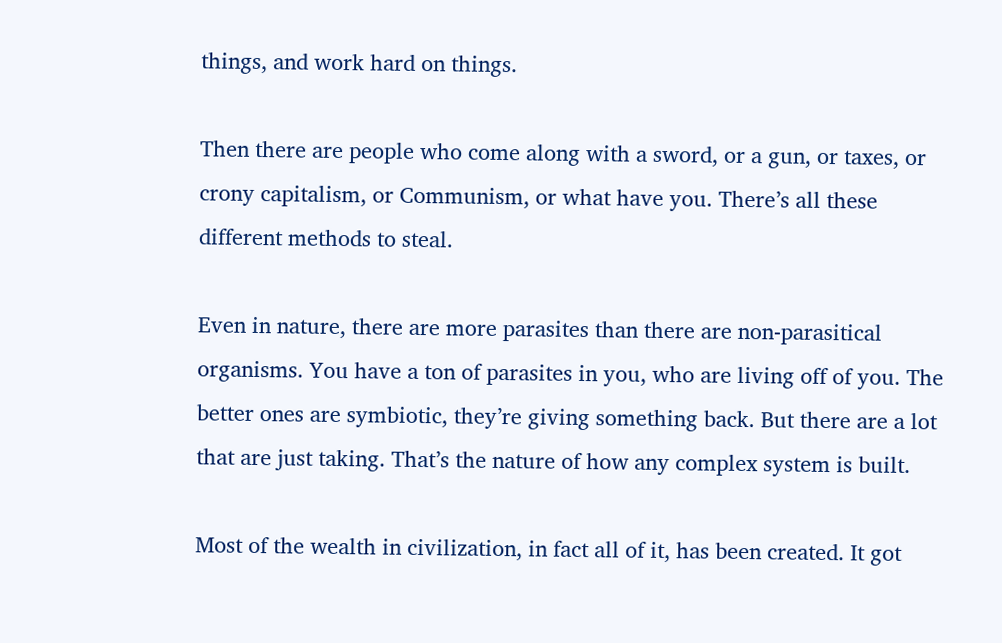things, and work hard on things.

Then there are people who come along with a sword, or a gun, or taxes, or crony capitalism, or Communism, or what have you. There’s all these different methods to steal.

Even in nature, there are more parasites than there are non-parasitical organisms. You have a ton of parasites in you, who are living off of you. The better ones are symbiotic, they’re giving something back. But there are a lot that are just taking. That’s the nature of how any complex system is built.

Most of the wealth in civilization, in fact all of it, has been created. It got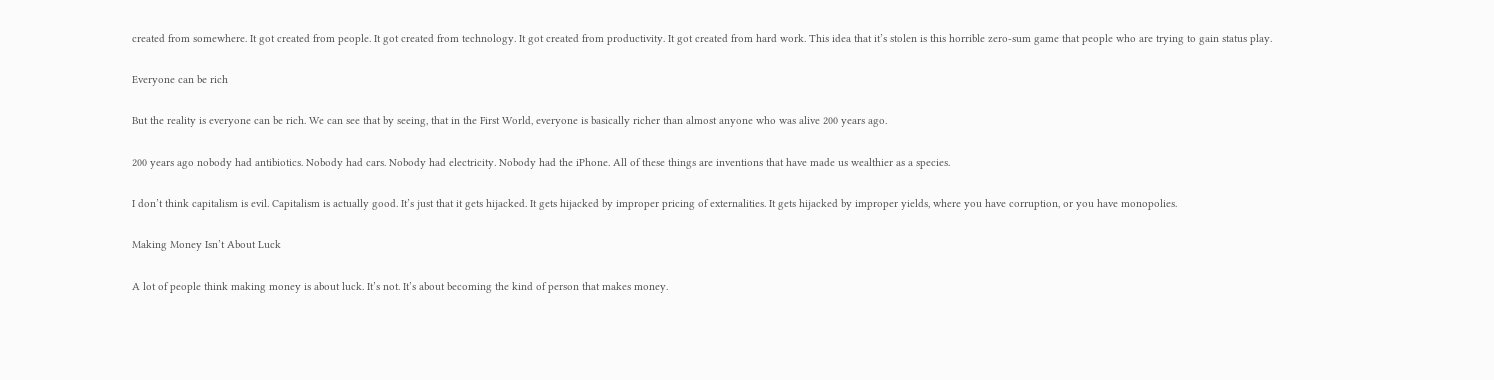created from somewhere. It got created from people. It got created from technology. It got created from productivity. It got created from hard work. This idea that it’s stolen is this horrible zero-sum game that people who are trying to gain status play.

Everyone can be rich

But the reality is everyone can be rich. We can see that by seeing, that in the First World, everyone is basically richer than almost anyone who was alive 200 years ago.

200 years ago nobody had antibiotics. Nobody had cars. Nobody had electricity. Nobody had the iPhone. All of these things are inventions that have made us wealthier as a species.

I don’t think capitalism is evil. Capitalism is actually good. It’s just that it gets hijacked. It gets hijacked by improper pricing of externalities. It gets hijacked by improper yields, where you have corruption, or you have monopolies.

Making Money Isn’t About Luck

A lot of people think making money is about luck. It’s not. It’s about becoming the kind of person that makes money.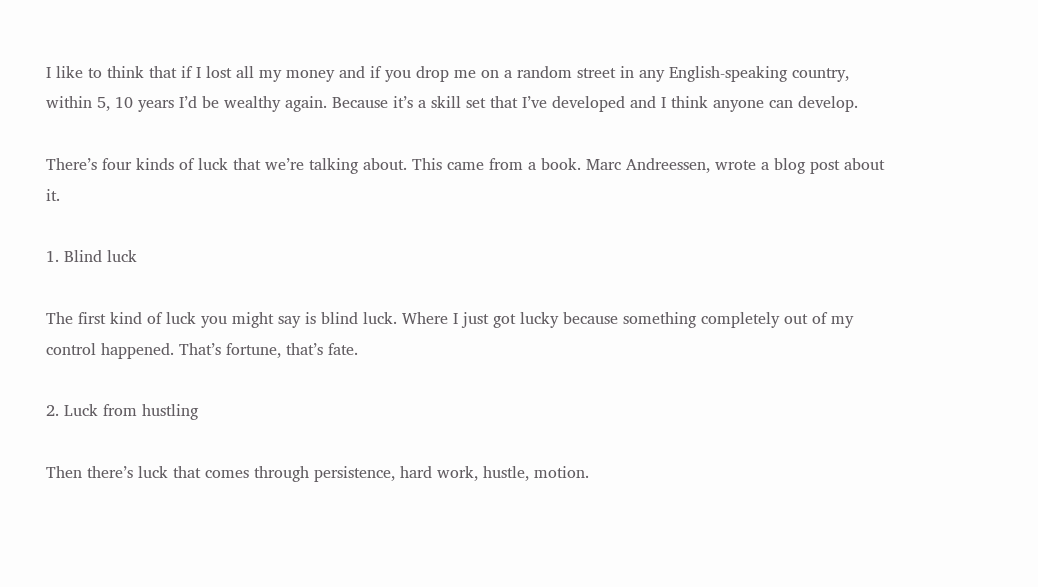I like to think that if I lost all my money and if you drop me on a random street in any English-speaking country, within 5, 10 years I’d be wealthy again. Because it’s a skill set that I’ve developed and I think anyone can develop.

There’s four kinds of luck that we’re talking about. This came from a book. Marc Andreessen, wrote a blog post about it.

1. Blind luck

The first kind of luck you might say is blind luck. Where I just got lucky because something completely out of my control happened. That’s fortune, that’s fate.

2. Luck from hustling

Then there’s luck that comes through persistence, hard work, hustle, motion.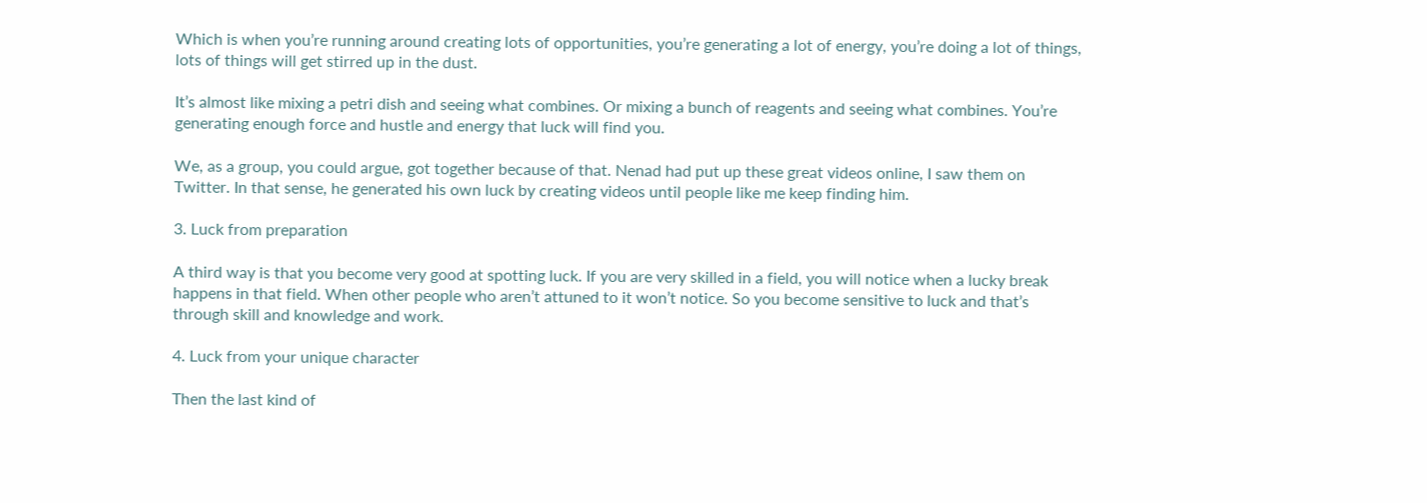Which is when you’re running around creating lots of opportunities, you’re generating a lot of energy, you’re doing a lot of things, lots of things will get stirred up in the dust.

It’s almost like mixing a petri dish and seeing what combines. Or mixing a bunch of reagents and seeing what combines. You’re generating enough force and hustle and energy that luck will find you.

We, as a group, you could argue, got together because of that. Nenad had put up these great videos online, I saw them on Twitter. In that sense, he generated his own luck by creating videos until people like me keep finding him.

3. Luck from preparation

A third way is that you become very good at spotting luck. If you are very skilled in a field, you will notice when a lucky break happens in that field. When other people who aren’t attuned to it won’t notice. So you become sensitive to luck and that’s through skill and knowledge and work.

4. Luck from your unique character

Then the last kind of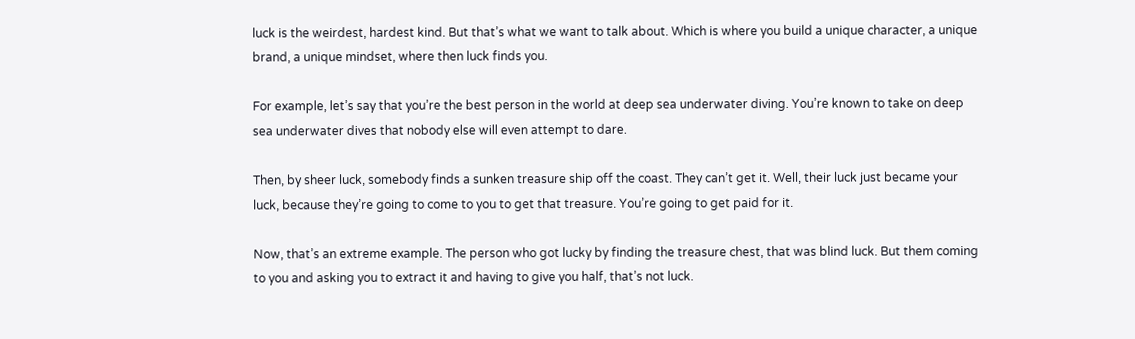luck is the weirdest, hardest kind. But that’s what we want to talk about. Which is where you build a unique character, a unique brand, a unique mindset, where then luck finds you.

For example, let’s say that you’re the best person in the world at deep sea underwater diving. You’re known to take on deep sea underwater dives that nobody else will even attempt to dare.

Then, by sheer luck, somebody finds a sunken treasure ship off the coast. They can’t get it. Well, their luck just became your luck, because they’re going to come to you to get that treasure. You’re going to get paid for it.

Now, that’s an extreme example. The person who got lucky by finding the treasure chest, that was blind luck. But them coming to you and asking you to extract it and having to give you half, that’s not luck.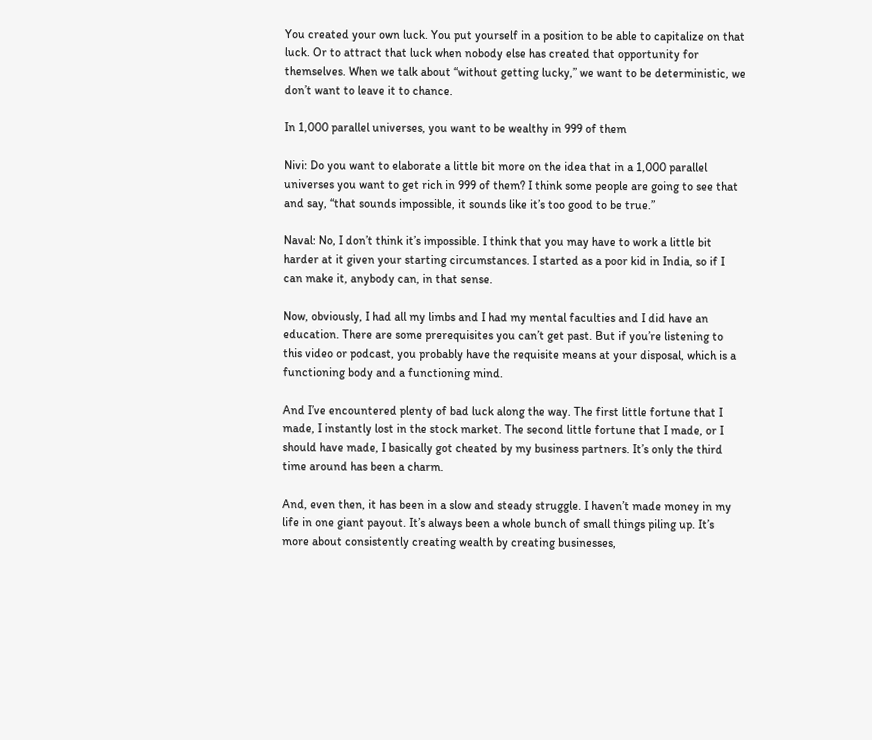You created your own luck. You put yourself in a position to be able to capitalize on that luck. Or to attract that luck when nobody else has created that opportunity for themselves. When we talk about “without getting lucky,” we want to be deterministic, we don’t want to leave it to chance.

In 1,000 parallel universes, you want to be wealthy in 999 of them

Nivi: Do you want to elaborate a little bit more on the idea that in a 1,000 parallel universes you want to get rich in 999 of them? I think some people are going to see that and say, “that sounds impossible, it sounds like it’s too good to be true.”

Naval: No, I don’t think it’s impossible. I think that you may have to work a little bit harder at it given your starting circumstances. I started as a poor kid in India, so if I can make it, anybody can, in that sense.

Now, obviously, I had all my limbs and I had my mental faculties and I did have an education. There are some prerequisites you can’t get past. But if you’re listening to this video or podcast, you probably have the requisite means at your disposal, which is a functioning body and a functioning mind.

And I’ve encountered plenty of bad luck along the way. The first little fortune that I made, I instantly lost in the stock market. The second little fortune that I made, or I should have made, I basically got cheated by my business partners. It’s only the third time around has been a charm.

And, even then, it has been in a slow and steady struggle. I haven’t made money in my life in one giant payout. It’s always been a whole bunch of small things piling up. It’s more about consistently creating wealth by creating businesses,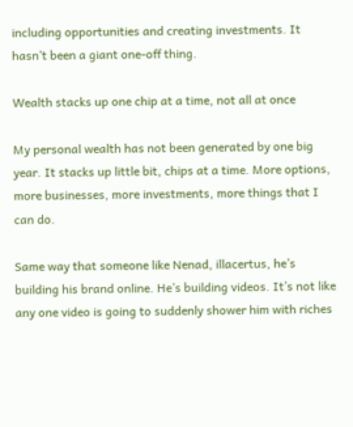including opportunities and creating investments. It hasn’t been a giant one-off thing.

Wealth stacks up one chip at a time, not all at once

My personal wealth has not been generated by one big year. It stacks up little bit, chips at a time. More options, more businesses, more investments, more things that I can do.

Same way that someone like Nenad, illacertus, he’s building his brand online. He’s building videos. It’s not like any one video is going to suddenly shower him with riches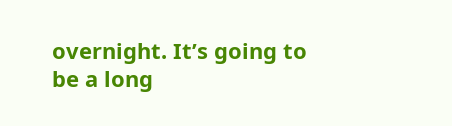overnight. It’s going to be a long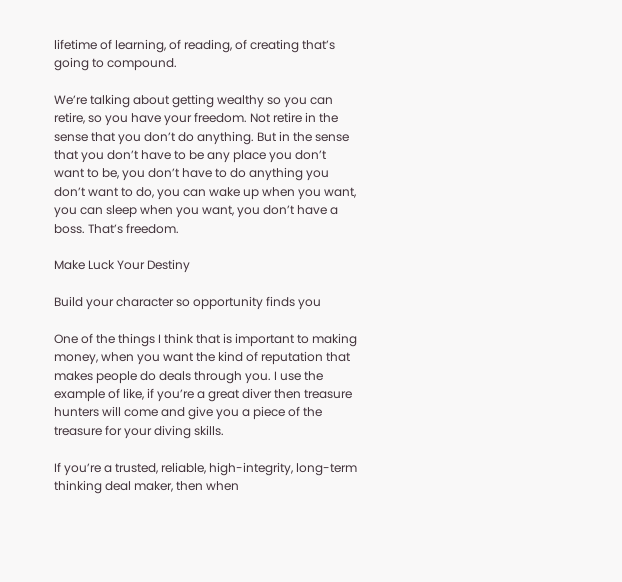lifetime of learning, of reading, of creating that’s going to compound.

We’re talking about getting wealthy so you can retire, so you have your freedom. Not retire in the sense that you don’t do anything. But in the sense that you don’t have to be any place you don’t want to be, you don’t have to do anything you don’t want to do, you can wake up when you want, you can sleep when you want, you don’t have a boss. That’s freedom.

Make Luck Your Destiny

Build your character so opportunity finds you

One of the things I think that is important to making money, when you want the kind of reputation that makes people do deals through you. I use the example of like, if you’re a great diver then treasure hunters will come and give you a piece of the treasure for your diving skills.

If you’re a trusted, reliable, high-integrity, long-term thinking deal maker, then when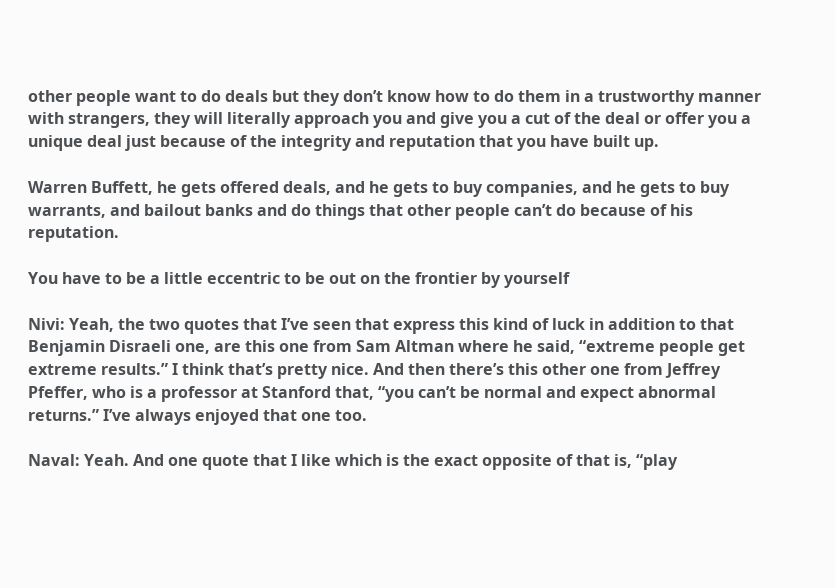other people want to do deals but they don’t know how to do them in a trustworthy manner with strangers, they will literally approach you and give you a cut of the deal or offer you a unique deal just because of the integrity and reputation that you have built up.

Warren Buffett, he gets offered deals, and he gets to buy companies, and he gets to buy warrants, and bailout banks and do things that other people can’t do because of his reputation.

You have to be a little eccentric to be out on the frontier by yourself

Nivi: Yeah, the two quotes that I’ve seen that express this kind of luck in addition to that Benjamin Disraeli one, are this one from Sam Altman where he said, “extreme people get extreme results.” I think that’s pretty nice. And then there’s this other one from Jeffrey Pfeffer, who is a professor at Stanford that, “you can’t be normal and expect abnormal returns.” I’ve always enjoyed that one too.

Naval: Yeah. And one quote that I like which is the exact opposite of that is, “play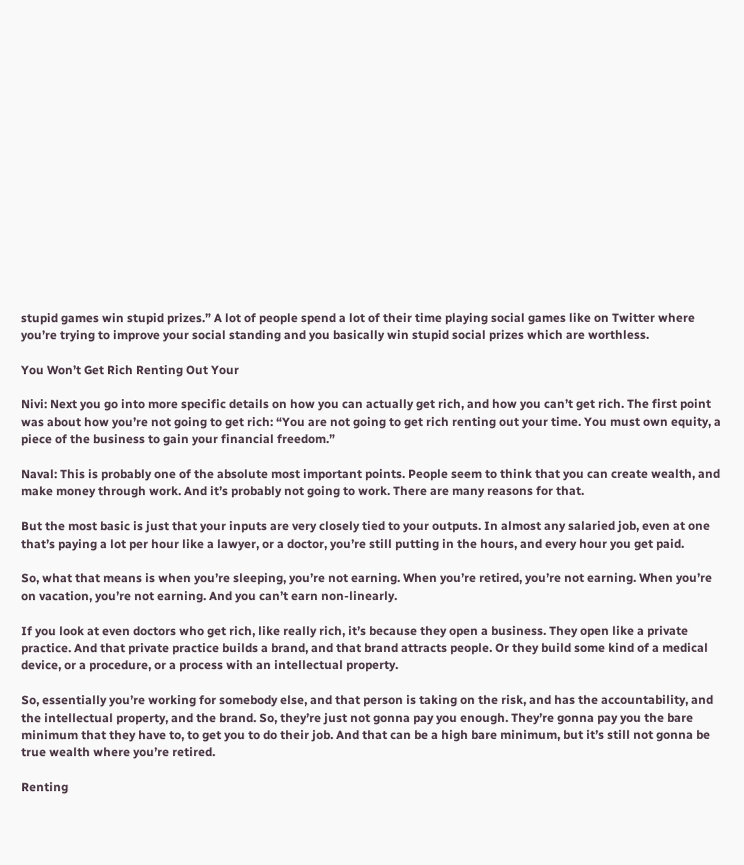stupid games win stupid prizes.” A lot of people spend a lot of their time playing social games like on Twitter where you’re trying to improve your social standing and you basically win stupid social prizes which are worthless.

You Won’t Get Rich Renting Out Your

Nivi: Next you go into more specific details on how you can actually get rich, and how you can’t get rich. The first point was about how you’re not going to get rich: “You are not going to get rich renting out your time. You must own equity, a piece of the business to gain your financial freedom.”

Naval: This is probably one of the absolute most important points. People seem to think that you can create wealth, and make money through work. And it’s probably not going to work. There are many reasons for that.

But the most basic is just that your inputs are very closely tied to your outputs. In almost any salaried job, even at one that’s paying a lot per hour like a lawyer, or a doctor, you’re still putting in the hours, and every hour you get paid.

So, what that means is when you’re sleeping, you’re not earning. When you’re retired, you’re not earning. When you’re on vacation, you’re not earning. And you can’t earn non-linearly.

If you look at even doctors who get rich, like really rich, it’s because they open a business. They open like a private practice. And that private practice builds a brand, and that brand attracts people. Or they build some kind of a medical device, or a procedure, or a process with an intellectual property.

So, essentially you’re working for somebody else, and that person is taking on the risk, and has the accountability, and the intellectual property, and the brand. So, they’re just not gonna pay you enough. They’re gonna pay you the bare minimum that they have to, to get you to do their job. And that can be a high bare minimum, but it’s still not gonna be true wealth where you’re retired.

Renting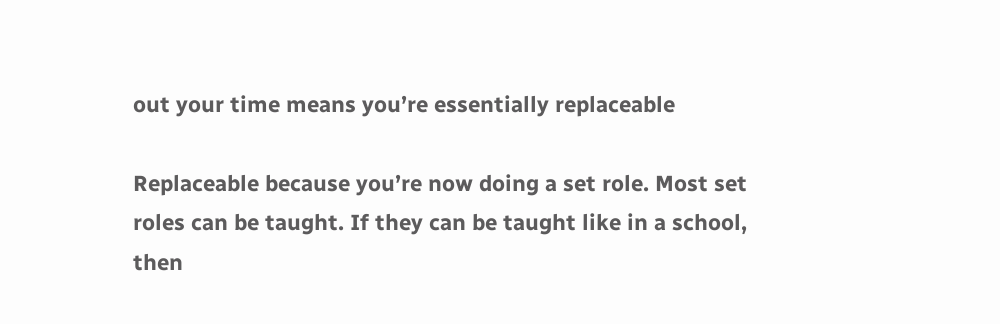out your time means you’re essentially replaceable

Replaceable because you’re now doing a set role. Most set roles can be taught. If they can be taught like in a school, then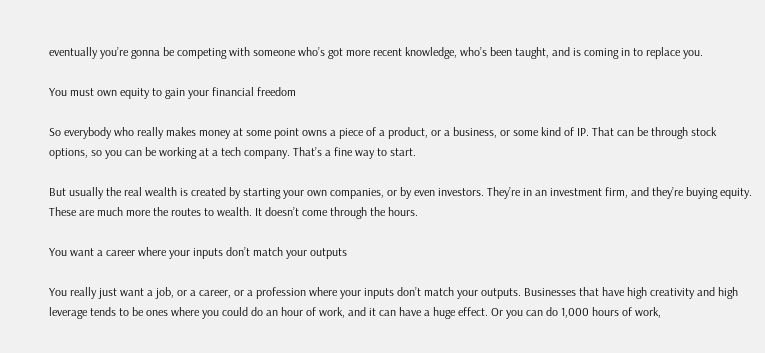eventually you’re gonna be competing with someone who’s got more recent knowledge, who’s been taught, and is coming in to replace you.

You must own equity to gain your financial freedom

So everybody who really makes money at some point owns a piece of a product, or a business, or some kind of IP. That can be through stock options, so you can be working at a tech company. That’s a fine way to start.

But usually the real wealth is created by starting your own companies, or by even investors. They’re in an investment firm, and they’re buying equity. These are much more the routes to wealth. It doesn’t come through the hours.

You want a career where your inputs don’t match your outputs

You really just want a job, or a career, or a profession where your inputs don’t match your outputs. Businesses that have high creativity and high leverage tends to be ones where you could do an hour of work, and it can have a huge effect. Or you can do 1,000 hours of work,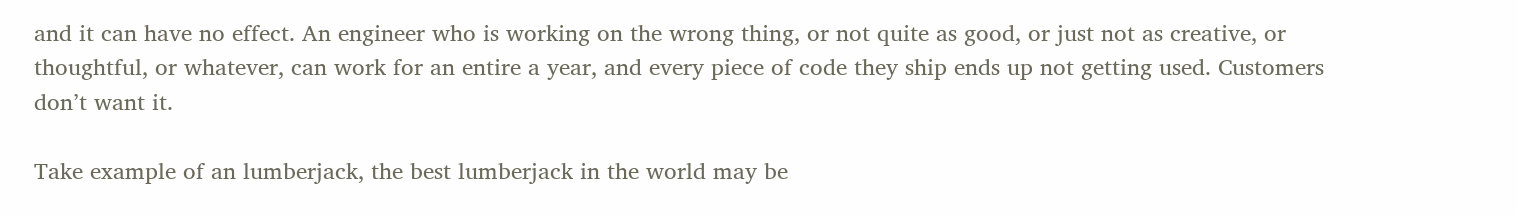and it can have no effect. An engineer who is working on the wrong thing, or not quite as good, or just not as creative, or thoughtful, or whatever, can work for an entire a year, and every piece of code they ship ends up not getting used. Customers don’t want it.

Take example of an lumberjack, the best lumberjack in the world may be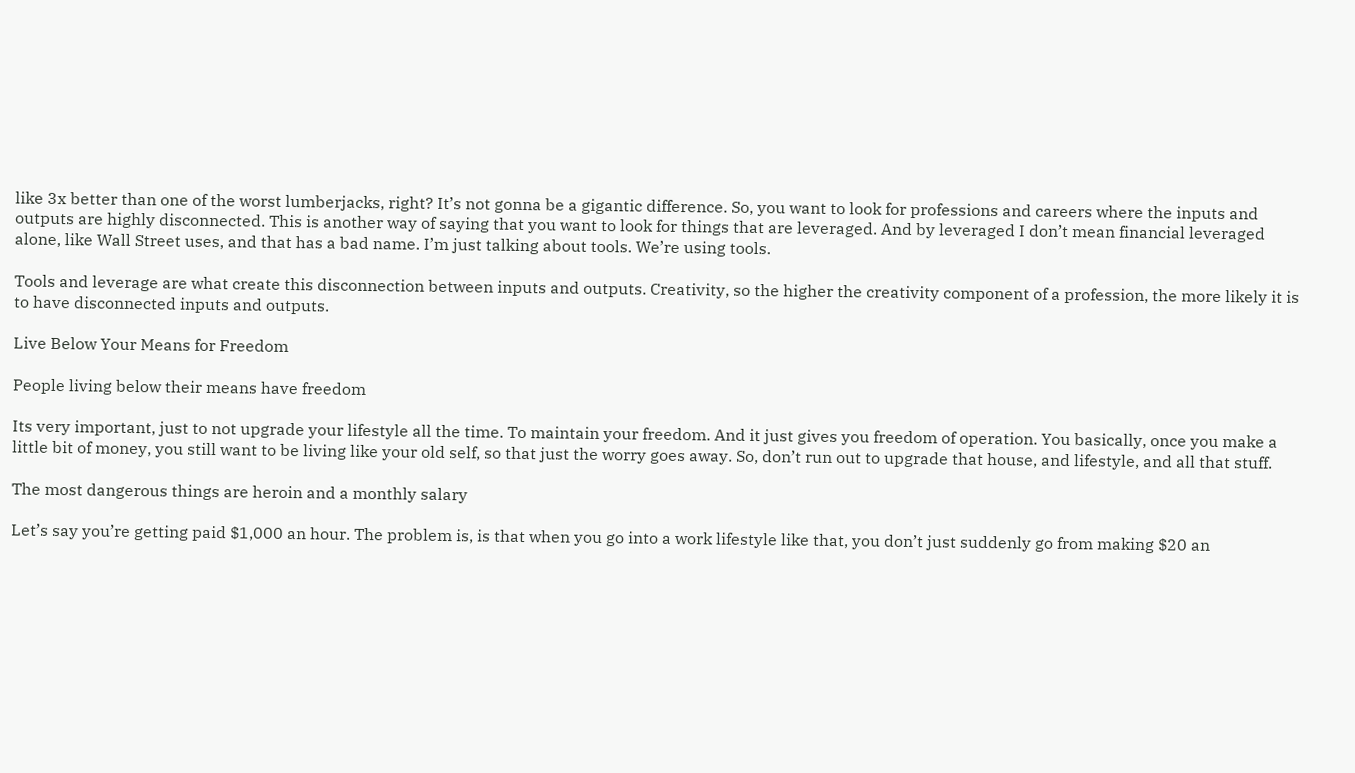like 3x better than one of the worst lumberjacks, right? It’s not gonna be a gigantic difference. So, you want to look for professions and careers where the inputs and outputs are highly disconnected. This is another way of saying that you want to look for things that are leveraged. And by leveraged I don’t mean financial leveraged alone, like Wall Street uses, and that has a bad name. I’m just talking about tools. We’re using tools.

Tools and leverage are what create this disconnection between inputs and outputs. Creativity, so the higher the creativity component of a profession, the more likely it is to have disconnected inputs and outputs.

Live Below Your Means for Freedom

People living below their means have freedom

Its very important, just to not upgrade your lifestyle all the time. To maintain your freedom. And it just gives you freedom of operation. You basically, once you make a little bit of money, you still want to be living like your old self, so that just the worry goes away. So, don’t run out to upgrade that house, and lifestyle, and all that stuff.

The most dangerous things are heroin and a monthly salary

Let’s say you’re getting paid $1,000 an hour. The problem is, is that when you go into a work lifestyle like that, you don’t just suddenly go from making $20 an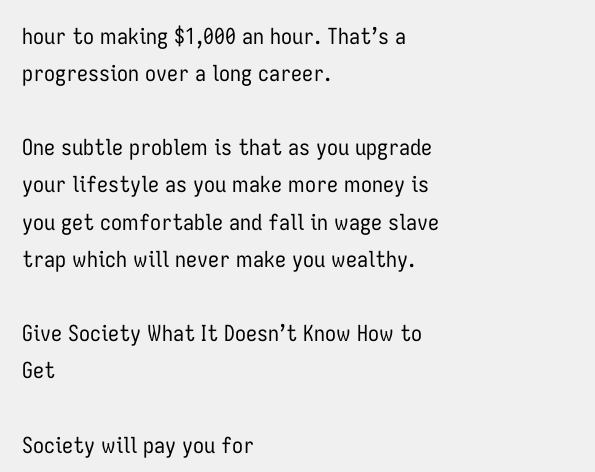hour to making $1,000 an hour. That’s a progression over a long career.

One subtle problem is that as you upgrade your lifestyle as you make more money is you get comfortable and fall in wage slave trap which will never make you wealthy.

Give Society What It Doesn’t Know How to Get

Society will pay you for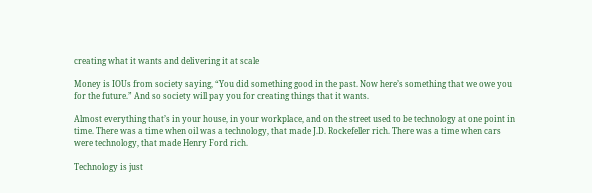creating what it wants and delivering it at scale

Money is IOUs from society saying, “You did something good in the past. Now here’s something that we owe you for the future.” And so society will pay you for creating things that it wants.

Almost everything that’s in your house, in your workplace, and on the street used to be technology at one point in time. There was a time when oil was a technology, that made J.D. Rockefeller rich. There was a time when cars were technology, that made Henry Ford rich.

Technology is just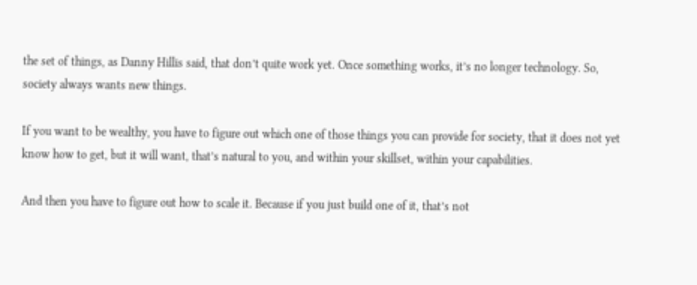the set of things, as Danny Hillis said, that don’t quite work yet. Once something works, it’s no longer technology. So, society always wants new things.

If you want to be wealthy, you have to figure out which one of those things you can provide for society, that it does not yet know how to get, but it will want, that’s natural to you, and within your skillset, within your capabilities.

And then you have to figure out how to scale it. Because if you just build one of it, that’s not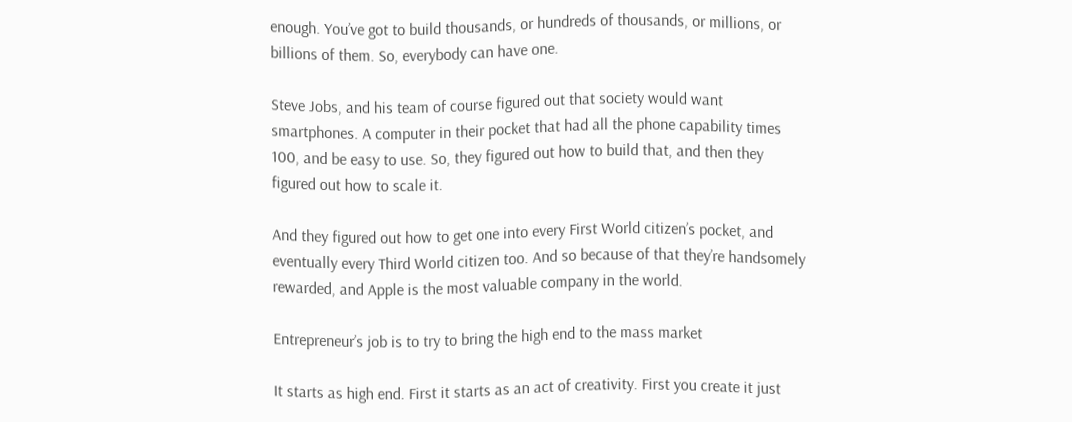enough. You’ve got to build thousands, or hundreds of thousands, or millions, or billions of them. So, everybody can have one.

Steve Jobs, and his team of course figured out that society would want smartphones. A computer in their pocket that had all the phone capability times 100, and be easy to use. So, they figured out how to build that, and then they figured out how to scale it.

And they figured out how to get one into every First World citizen’s pocket, and eventually every Third World citizen too. And so because of that they’re handsomely rewarded, and Apple is the most valuable company in the world.

Entrepreneur’s job is to try to bring the high end to the mass market

It starts as high end. First it starts as an act of creativity. First you create it just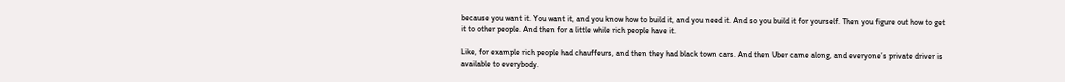because you want it. You want it, and you know how to build it, and you need it. And so you build it for yourself. Then you figure out how to get it to other people. And then for a little while rich people have it.

Like, for example rich people had chauffeurs, and then they had black town cars. And then Uber came along, and everyone’s private driver is available to everybody.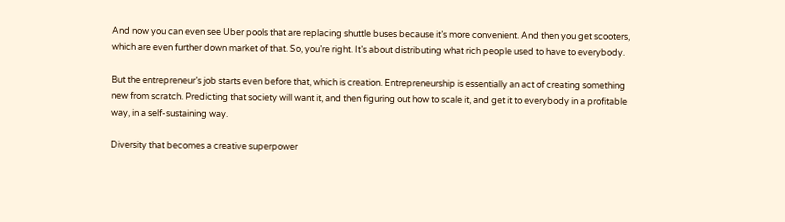And now you can even see Uber pools that are replacing shuttle buses because it’s more convenient. And then you get scooters, which are even further down market of that. So, you’re right. It’s about distributing what rich people used to have to everybody.

But the entrepreneur’s job starts even before that, which is creation. Entrepreneurship is essentially an act of creating something new from scratch. Predicting that society will want it, and then figuring out how to scale it, and get it to everybody in a profitable way, in a self-sustaining way.

Diversity that becomes a creative superpower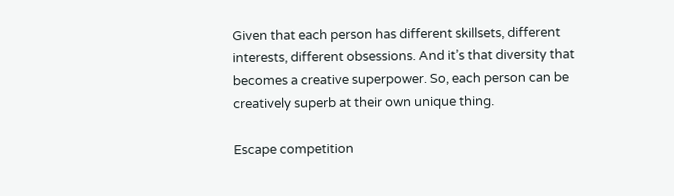Given that each person has different skillsets, different interests, different obsessions. And it’s that diversity that becomes a creative superpower. So, each person can be creatively superb at their own unique thing.

Escape competition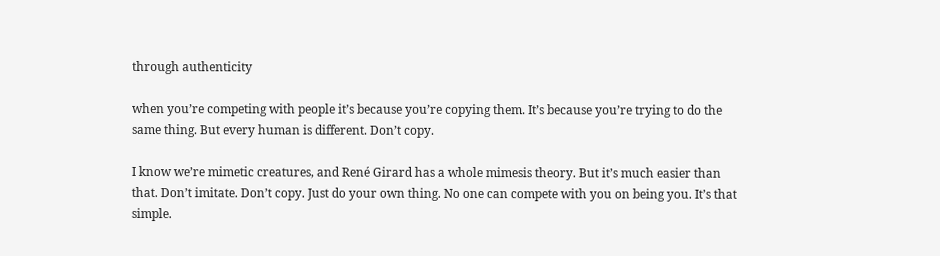through authenticity

when you’re competing with people it’s because you’re copying them. It’s because you’re trying to do the same thing. But every human is different. Don’t copy.

I know we’re mimetic creatures, and René Girard has a whole mimesis theory. But it’s much easier than that. Don’t imitate. Don’t copy. Just do your own thing. No one can compete with you on being you. It’s that simple.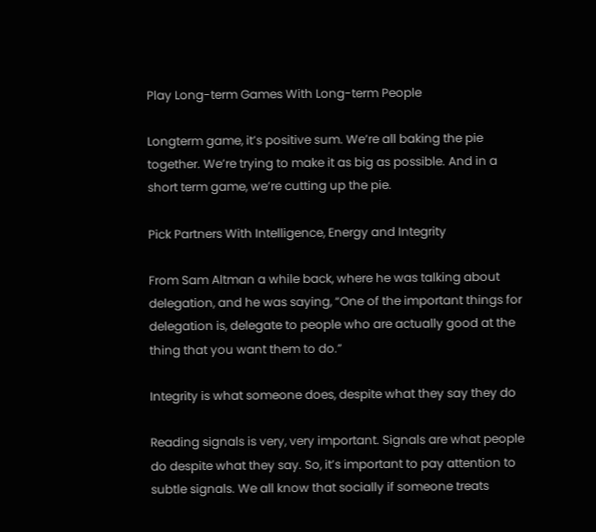Play Long-term Games With Long-term People

Longterm game, it’s positive sum. We’re all baking the pie together. We’re trying to make it as big as possible. And in a short term game, we’re cutting up the pie.

Pick Partners With Intelligence, Energy and Integrity

From Sam Altman a while back, where he was talking about delegation, and he was saying, “One of the important things for delegation is, delegate to people who are actually good at the thing that you want them to do.”

Integrity is what someone does, despite what they say they do

Reading signals is very, very important. Signals are what people do despite what they say. So, it’s important to pay attention to subtle signals. We all know that socially if someone treats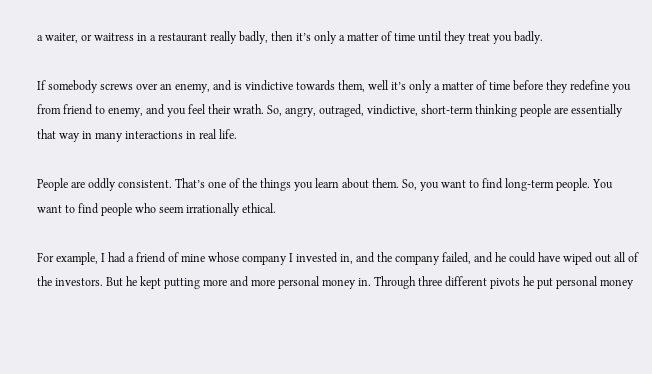a waiter, or waitress in a restaurant really badly, then it’s only a matter of time until they treat you badly.

If somebody screws over an enemy, and is vindictive towards them, well it’s only a matter of time before they redefine you from friend to enemy, and you feel their wrath. So, angry, outraged, vindictive, short-term thinking people are essentially that way in many interactions in real life.

People are oddly consistent. That’s one of the things you learn about them. So, you want to find long-term people. You want to find people who seem irrationally ethical.

For example, I had a friend of mine whose company I invested in, and the company failed, and he could have wiped out all of the investors. But he kept putting more and more personal money in. Through three different pivots he put personal money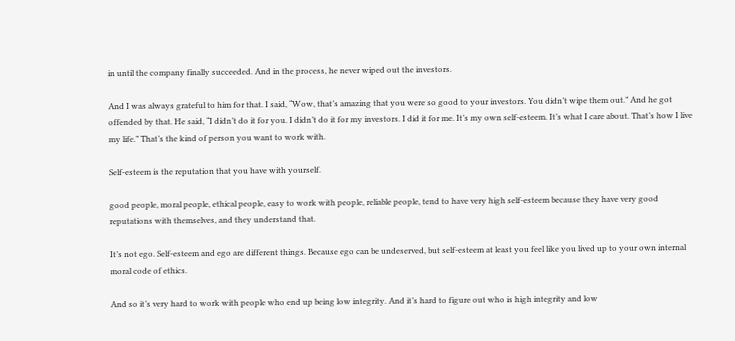in until the company finally succeeded. And in the process, he never wiped out the investors.

And I was always grateful to him for that. I said, “Wow, that’s amazing that you were so good to your investors. You didn’t wipe them out.” And he got offended by that. He said, “I didn’t do it for you. I didn’t do it for my investors. I did it for me. It’s my own self-esteem. It’s what I care about. That’s how I live my life.” That’s the kind of person you want to work with.

Self-esteem is the reputation that you have with yourself.

good people, moral people, ethical people, easy to work with people, reliable people, tend to have very high self-esteem because they have very good reputations with themselves, and they understand that.

It’s not ego. Self-esteem and ego are different things. Because ego can be undeserved, but self-esteem at least you feel like you lived up to your own internal moral code of ethics.

And so it’s very hard to work with people who end up being low integrity. And it’s hard to figure out who is high integrity and low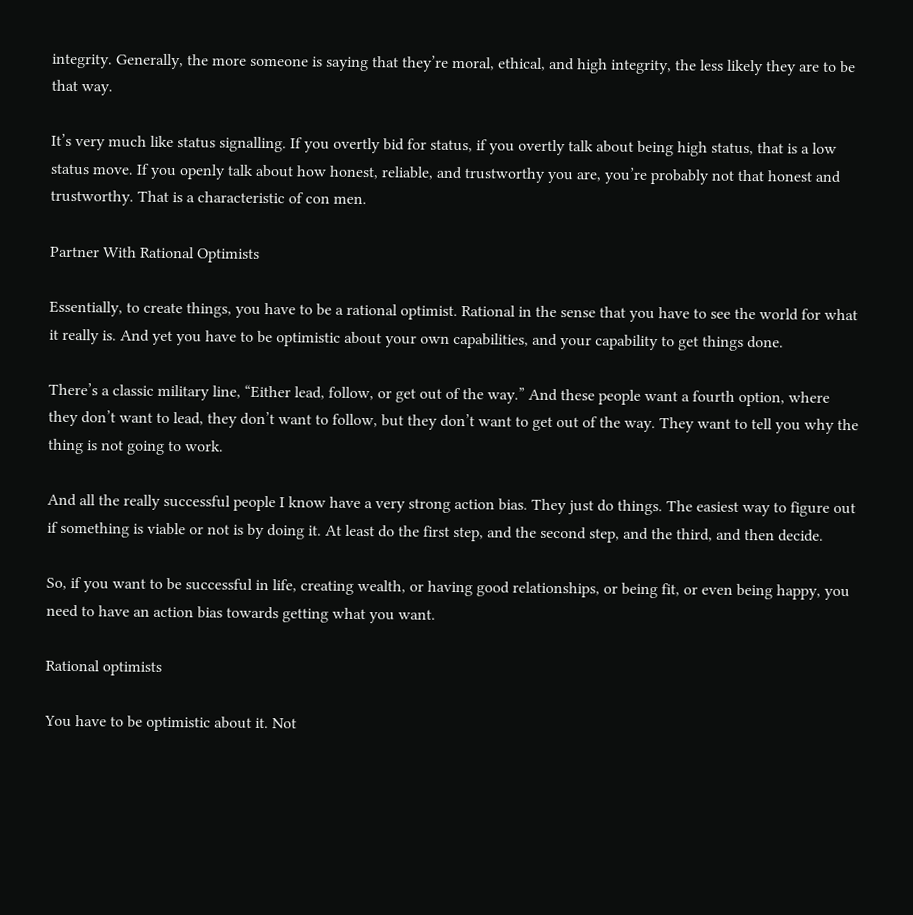integrity. Generally, the more someone is saying that they’re moral, ethical, and high integrity, the less likely they are to be that way.

It’s very much like status signalling. If you overtly bid for status, if you overtly talk about being high status, that is a low status move. If you openly talk about how honest, reliable, and trustworthy you are, you’re probably not that honest and trustworthy. That is a characteristic of con men.

Partner With Rational Optimists

Essentially, to create things, you have to be a rational optimist. Rational in the sense that you have to see the world for what it really is. And yet you have to be optimistic about your own capabilities, and your capability to get things done.

There’s a classic military line, “Either lead, follow, or get out of the way.” And these people want a fourth option, where they don’t want to lead, they don’t want to follow, but they don’t want to get out of the way. They want to tell you why the thing is not going to work.

And all the really successful people I know have a very strong action bias. They just do things. The easiest way to figure out if something is viable or not is by doing it. At least do the first step, and the second step, and the third, and then decide.

So, if you want to be successful in life, creating wealth, or having good relationships, or being fit, or even being happy, you need to have an action bias towards getting what you want.

Rational optimists

You have to be optimistic about it. Not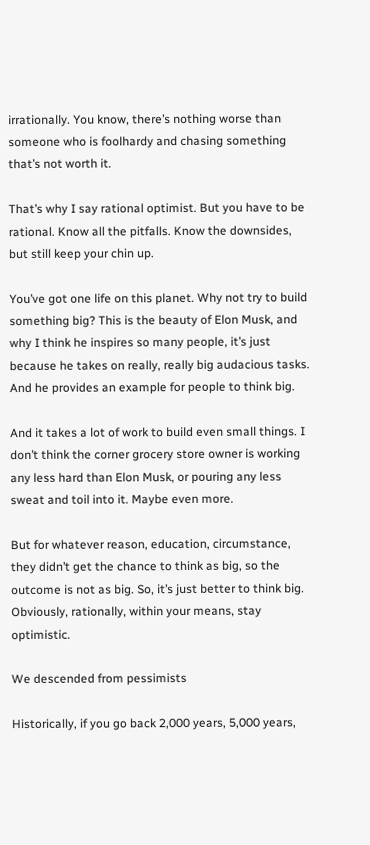irrationally. You know, there’s nothing worse than someone who is foolhardy and chasing something that’s not worth it.

That’s why I say rational optimist. But you have to be rational. Know all the pitfalls. Know the downsides, but still keep your chin up.

You’ve got one life on this planet. Why not try to build something big? This is the beauty of Elon Musk, and why I think he inspires so many people, it’s just because he takes on really, really big audacious tasks. And he provides an example for people to think big.

And it takes a lot of work to build even small things. I don’t think the corner grocery store owner is working any less hard than Elon Musk, or pouring any less sweat and toil into it. Maybe even more.

But for whatever reason, education, circumstance, they didn’t get the chance to think as big, so the outcome is not as big. So, it’s just better to think big. Obviously, rationally, within your means, stay optimistic.

We descended from pessimists

Historically, if you go back 2,000 years, 5,000 years,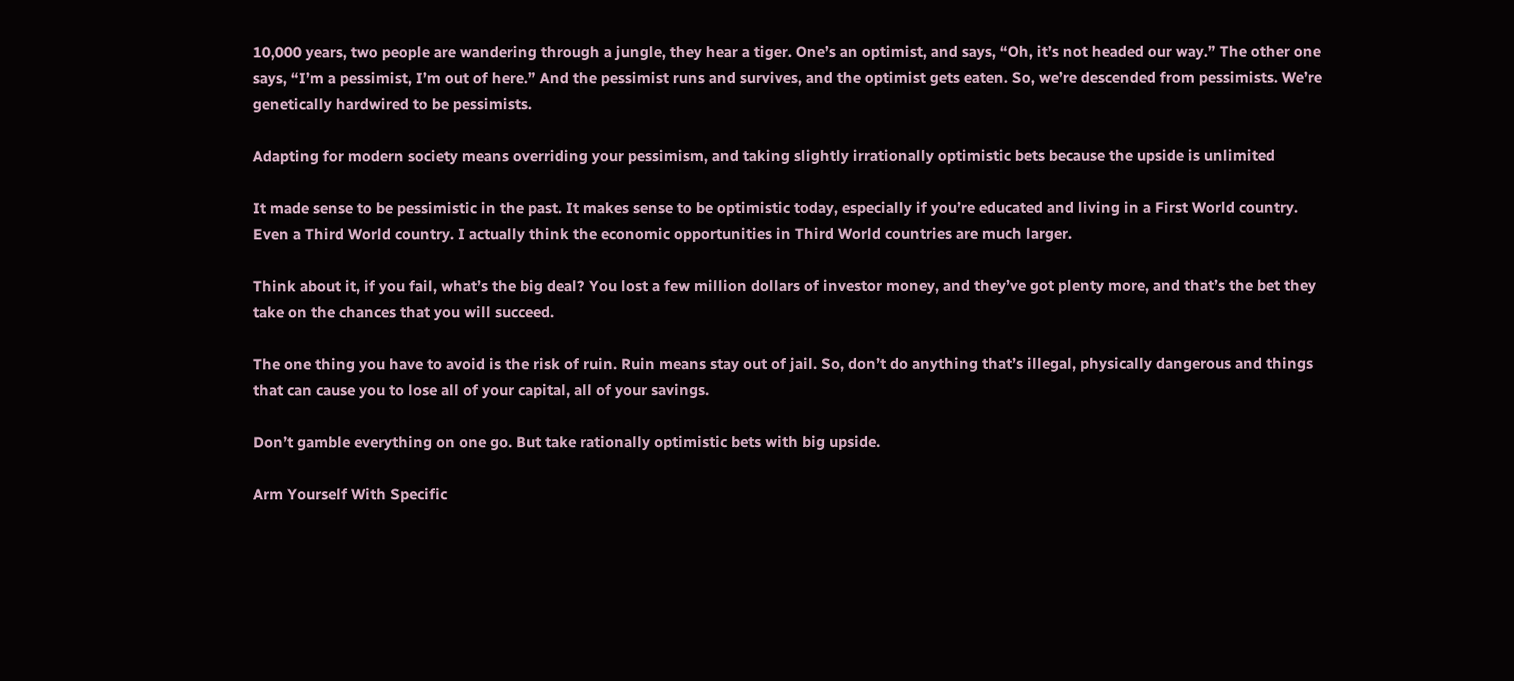10,000 years, two people are wandering through a jungle, they hear a tiger. One’s an optimist, and says, “Oh, it’s not headed our way.” The other one says, “I’m a pessimist, I’m out of here.” And the pessimist runs and survives, and the optimist gets eaten. So, we’re descended from pessimists. We’re genetically hardwired to be pessimists.

Adapting for modern society means overriding your pessimism, and taking slightly irrationally optimistic bets because the upside is unlimited

It made sense to be pessimistic in the past. It makes sense to be optimistic today, especially if you’re educated and living in a First World country. Even a Third World country. I actually think the economic opportunities in Third World countries are much larger.

Think about it, if you fail, what’s the big deal? You lost a few million dollars of investor money, and they’ve got plenty more, and that’s the bet they take on the chances that you will succeed.

The one thing you have to avoid is the risk of ruin. Ruin means stay out of jail. So, don’t do anything that’s illegal, physically dangerous and things that can cause you to lose all of your capital, all of your savings.

Don’t gamble everything on one go. But take rationally optimistic bets with big upside.

Arm Yourself With Specific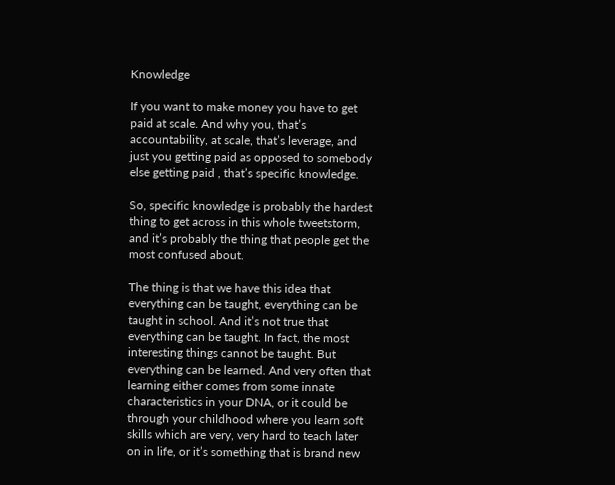Knowledge

If you want to make money you have to get paid at scale. And why you, that’s accountability, at scale, that’s leverage, and just you getting paid as opposed to somebody else getting paid , that’s specific knowledge.

So, specific knowledge is probably the hardest thing to get across in this whole tweetstorm, and it’s probably the thing that people get the most confused about.

The thing is that we have this idea that everything can be taught, everything can be taught in school. And it’s not true that everything can be taught. In fact, the most interesting things cannot be taught. But everything can be learned. And very often that learning either comes from some innate characteristics in your DNA, or it could be through your childhood where you learn soft skills which are very, very hard to teach later on in life, or it’s something that is brand new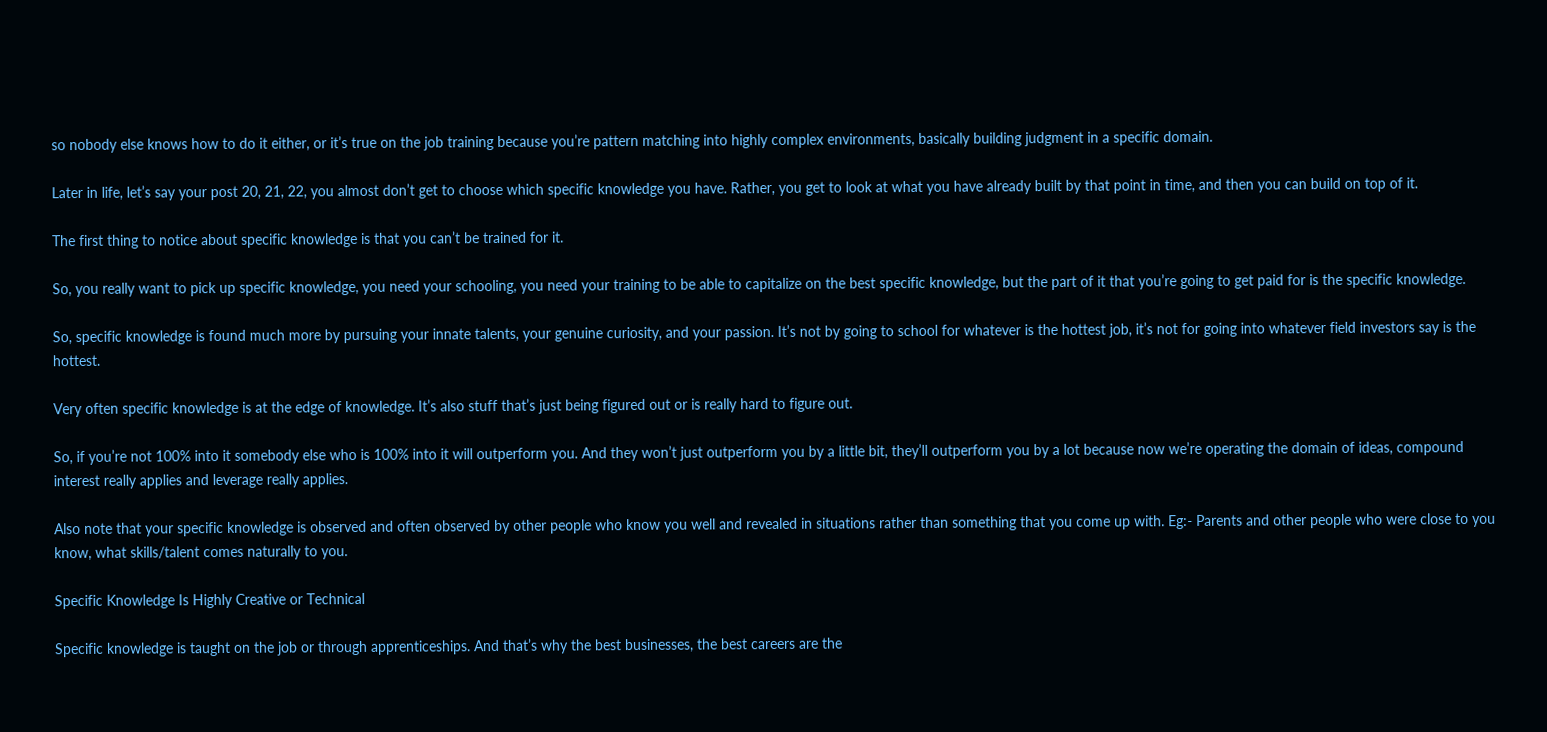so nobody else knows how to do it either, or it’s true on the job training because you’re pattern matching into highly complex environments, basically building judgment in a specific domain.

Later in life, let’s say your post 20, 21, 22, you almost don’t get to choose which specific knowledge you have. Rather, you get to look at what you have already built by that point in time, and then you can build on top of it.

The first thing to notice about specific knowledge is that you can’t be trained for it.

So, you really want to pick up specific knowledge, you need your schooling, you need your training to be able to capitalize on the best specific knowledge, but the part of it that you’re going to get paid for is the specific knowledge.

So, specific knowledge is found much more by pursuing your innate talents, your genuine curiosity, and your passion. It’s not by going to school for whatever is the hottest job, it’s not for going into whatever field investors say is the hottest.

Very often specific knowledge is at the edge of knowledge. It’s also stuff that’s just being figured out or is really hard to figure out.

So, if you’re not 100% into it somebody else who is 100% into it will outperform you. And they won’t just outperform you by a little bit, they’ll outperform you by a lot because now we’re operating the domain of ideas, compound interest really applies and leverage really applies.

Also note that your specific knowledge is observed and often observed by other people who know you well and revealed in situations rather than something that you come up with. Eg:- Parents and other people who were close to you know, what skills/talent comes naturally to you.

Specific Knowledge Is Highly Creative or Technical

Specific knowledge is taught on the job or through apprenticeships. And that’s why the best businesses, the best careers are the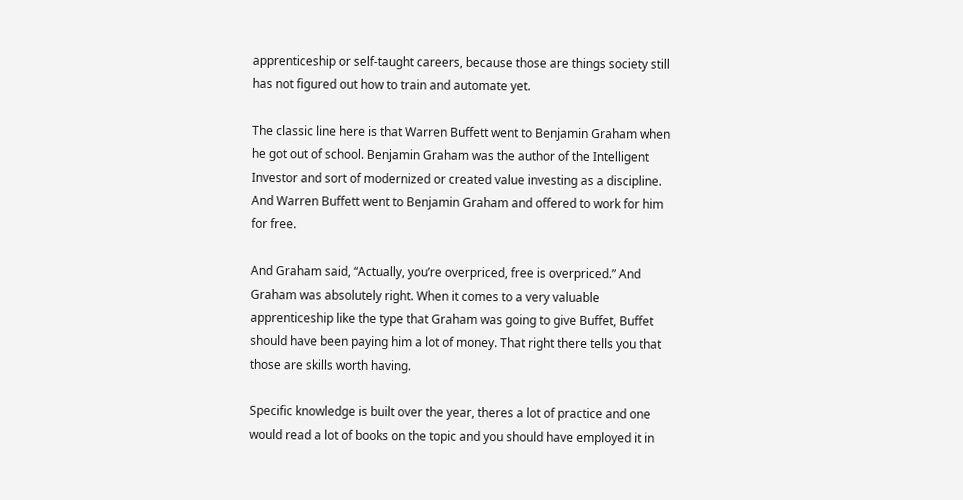apprenticeship or self-taught careers, because those are things society still has not figured out how to train and automate yet.

The classic line here is that Warren Buffett went to Benjamin Graham when he got out of school. Benjamin Graham was the author of the Intelligent Investor and sort of modernized or created value investing as a discipline. And Warren Buffett went to Benjamin Graham and offered to work for him for free.

And Graham said, “Actually, you’re overpriced, free is overpriced.” And Graham was absolutely right. When it comes to a very valuable apprenticeship like the type that Graham was going to give Buffet, Buffet should have been paying him a lot of money. That right there tells you that those are skills worth having.

Specific knowledge is built over the year, theres a lot of practice and one would read a lot of books on the topic and you should have employed it in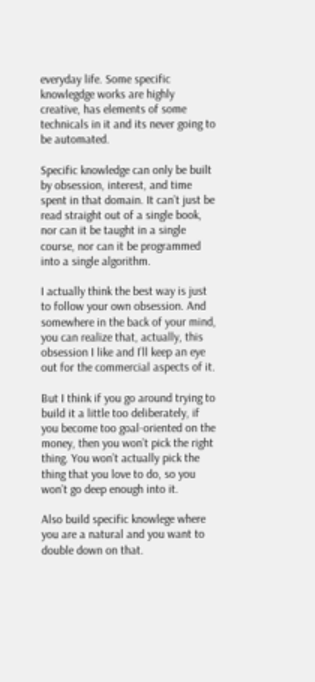everyday life. Some specific knowlegdge works are highly creative, has elements of some technicals in it and its never going to be automated.

Specific knowledge can only be built by obsession, interest, and time spent in that domain. It can’t just be read straight out of a single book, nor can it be taught in a single course, nor can it be programmed into a single algorithm.

I actually think the best way is just to follow your own obsession. And somewhere in the back of your mind, you can realize that, actually, this obsession I like and I’ll keep an eye out for the commercial aspects of it.

But I think if you go around trying to build it a little too deliberately, if you become too goal-oriented on the money, then you won’t pick the right thing. You won’t actually pick the thing that you love to do, so you won’t go deep enough into it.

Also build specific knowlege where you are a natural and you want to double down on that.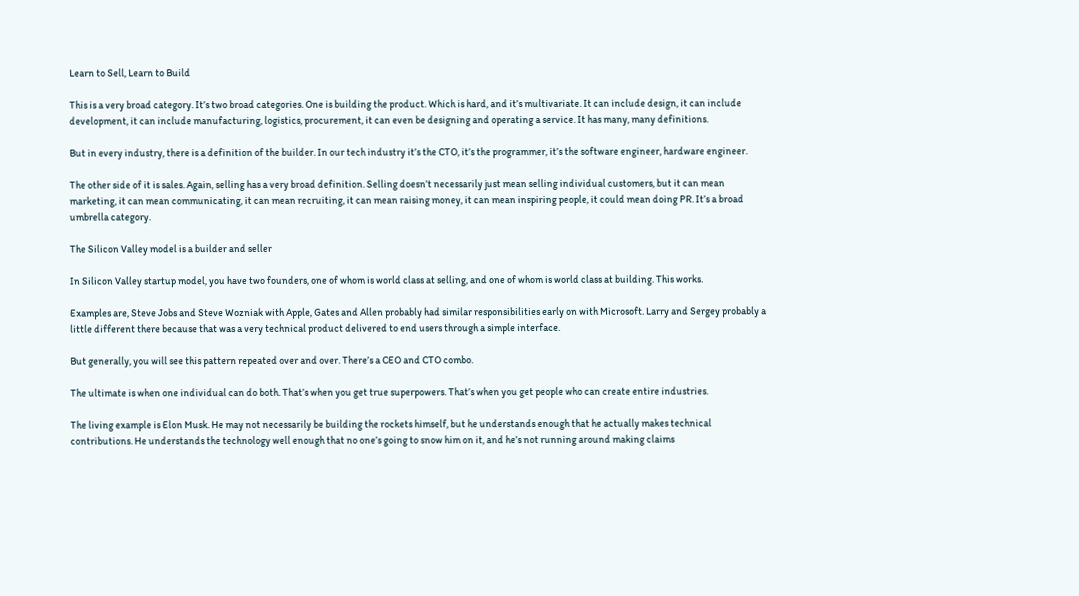Learn to Sell, Learn to Build

This is a very broad category. It’s two broad categories. One is building the product. Which is hard, and it’s multivariate. It can include design, it can include development, it can include manufacturing, logistics, procurement, it can even be designing and operating a service. It has many, many definitions.

But in every industry, there is a definition of the builder. In our tech industry it’s the CTO, it’s the programmer, it’s the software engineer, hardware engineer.

The other side of it is sales. Again, selling has a very broad definition. Selling doesn’t necessarily just mean selling individual customers, but it can mean marketing, it can mean communicating, it can mean recruiting, it can mean raising money, it can mean inspiring people, it could mean doing PR. It’s a broad umbrella category.

The Silicon Valley model is a builder and seller

In Silicon Valley startup model, you have two founders, one of whom is world class at selling, and one of whom is world class at building. This works.

Examples are, Steve Jobs and Steve Wozniak with Apple, Gates and Allen probably had similar responsibilities early on with Microsoft. Larry and Sergey probably a little different there because that was a very technical product delivered to end users through a simple interface.

But generally, you will see this pattern repeated over and over. There’s a CEO and CTO combo.

The ultimate is when one individual can do both. That’s when you get true superpowers. That’s when you get people who can create entire industries.

The living example is Elon Musk. He may not necessarily be building the rockets himself, but he understands enough that he actually makes technical contributions. He understands the technology well enough that no one’s going to snow him on it, and he’s not running around making claims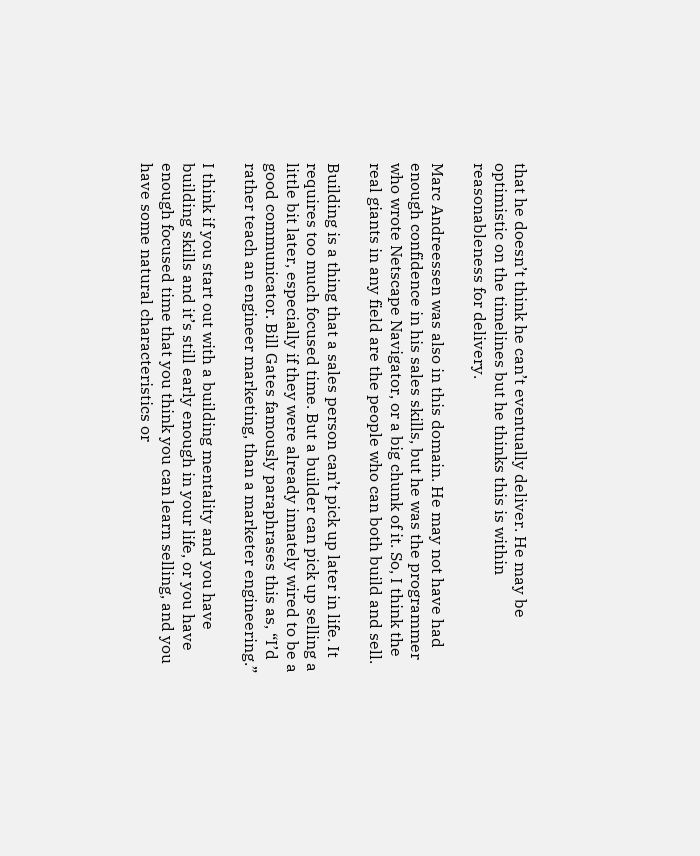that he doesn’t think he can’t eventually deliver. He may be optimistic on the timelines but he thinks this is within reasonableness for delivery.

Marc Andreessen was also in this domain. He may not have had enough confidence in his sales skills, but he was the programmer who wrote Netscape Navigator, or a big chunk of it. So, I think the real giants in any field are the people who can both build and sell.

Building is a thing that a sales person can’t pick up later in life. It requires too much focused time. But a builder can pick up selling a little bit later, especially if they were already innately wired to be a good communicator. Bill Gates famously paraphrases this as, “I’d rather teach an engineer marketing, than a marketer engineering.”

I think if you start out with a building mentality and you have building skills and it’s still early enough in your life, or you have enough focused time that you think you can learn selling, and you have some natural characteristics or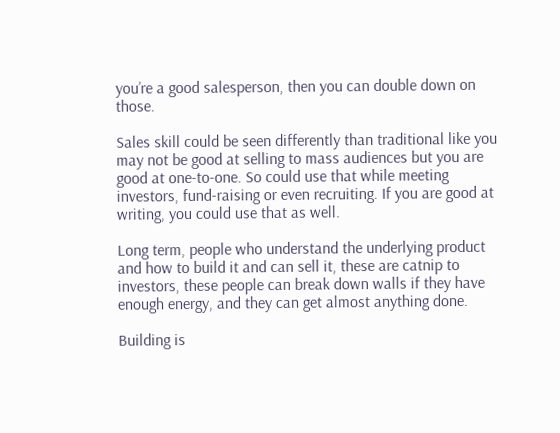you’re a good salesperson, then you can double down on those.

Sales skill could be seen differently than traditional like you may not be good at selling to mass audiences but you are good at one-to-one. So could use that while meeting investors, fund-raising or even recruiting. If you are good at writing, you could use that as well.

Long term, people who understand the underlying product and how to build it and can sell it, these are catnip to investors, these people can break down walls if they have enough energy, and they can get almost anything done.

Building is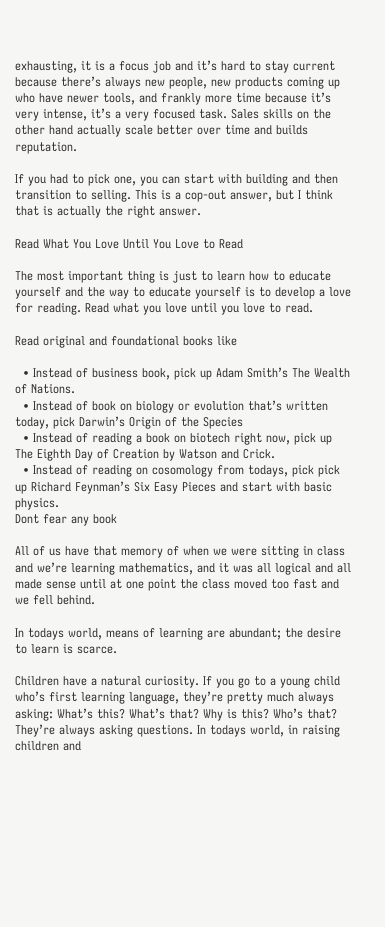exhausting, it is a focus job and it’s hard to stay current because there’s always new people, new products coming up who have newer tools, and frankly more time because it’s very intense, it’s a very focused task. Sales skills on the other hand actually scale better over time and builds reputation.

If you had to pick one, you can start with building and then transition to selling. This is a cop-out answer, but I think that is actually the right answer.

Read What You Love Until You Love to Read

The most important thing is just to learn how to educate yourself and the way to educate yourself is to develop a love for reading. Read what you love until you love to read.

Read original and foundational books like

  • Instead of business book, pick up Adam Smith’s The Wealth of Nations.
  • Instead of book on biology or evolution that’s written today, pick Darwin’s Origin of the Species
  • Instead of reading a book on biotech right now, pick up The Eighth Day of Creation by Watson and Crick.
  • Instead of reading on cosomology from todays, pick pick up Richard Feynman’s Six Easy Pieces and start with basic physics.
Dont fear any book

All of us have that memory of when we were sitting in class and we’re learning mathematics, and it was all logical and all made sense until at one point the class moved too fast and we fell behind.

In todays world, means of learning are abundant; the desire to learn is scarce.

Children have a natural curiosity. If you go to a young child who’s first learning language, they’re pretty much always asking: What’s this? What’s that? Why is this? Who’s that? They’re always asking questions. In todays world, in raising children and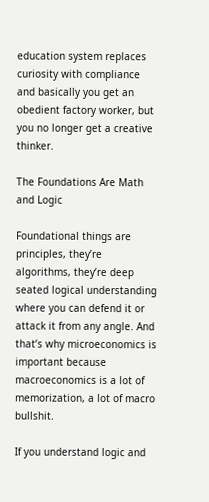education system replaces curiosity with compliance and basically you get an obedient factory worker, but you no longer get a creative thinker.

The Foundations Are Math and Logic

Foundational things are principles, they’re algorithms, they’re deep seated logical understanding where you can defend it or attack it from any angle. And that’s why microeconomics is important because macroeconomics is a lot of memorization, a lot of macro bullshit.

If you understand logic and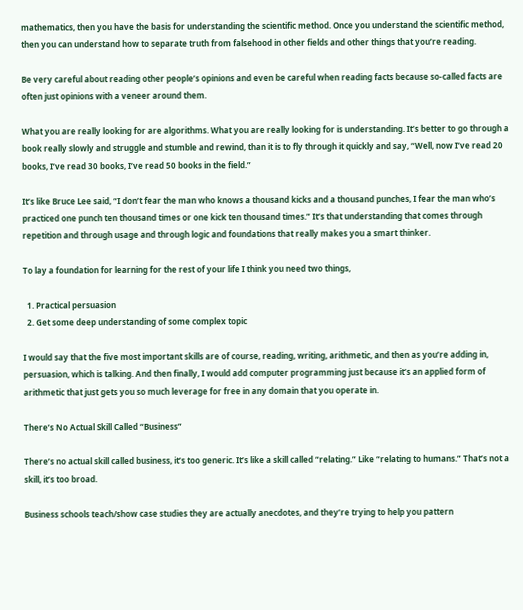mathematics, then you have the basis for understanding the scientific method. Once you understand the scientific method, then you can understand how to separate truth from falsehood in other fields and other things that you’re reading.

Be very careful about reading other people’s opinions and even be careful when reading facts because so-called facts are often just opinions with a veneer around them.

What you are really looking for are algorithms. What you are really looking for is understanding. It’s better to go through a book really slowly and struggle and stumble and rewind, than it is to fly through it quickly and say, “Well, now I’ve read 20 books, I’ve read 30 books, I’ve read 50 books in the field.”

It’s like Bruce Lee said, “I don’t fear the man who knows a thousand kicks and a thousand punches, I fear the man who’s practiced one punch ten thousand times or one kick ten thousand times.” It’s that understanding that comes through repetition and through usage and through logic and foundations that really makes you a smart thinker.

To lay a foundation for learning for the rest of your life I think you need two things,

  1. Practical persuasion
  2. Get some deep understanding of some complex topic

I would say that the five most important skills are of course, reading, writing, arithmetic, and then as you’re adding in, persuasion, which is talking. And then finally, I would add computer programming just because it’s an applied form of arithmetic that just gets you so much leverage for free in any domain that you operate in.

There’s No Actual Skill Called “Business”

There’s no actual skill called business, it’s too generic. It’s like a skill called “relating.” Like “relating to humans.” That’s not a skill, it’s too broad.

Business schools teach/show case studies they are actually anecdotes, and they’re trying to help you pattern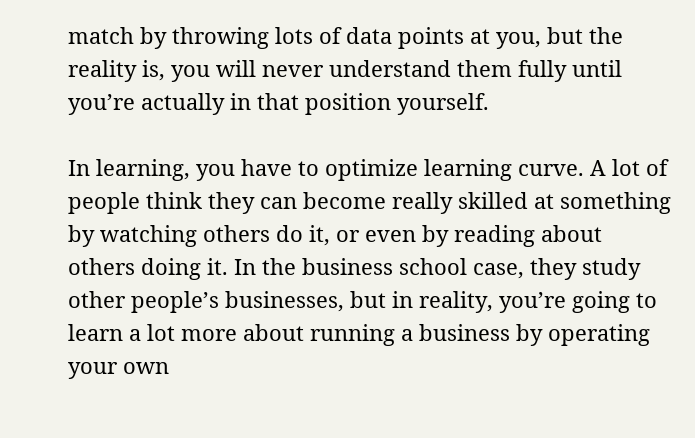match by throwing lots of data points at you, but the reality is, you will never understand them fully until you’re actually in that position yourself.

In learning, you have to optimize learning curve. A lot of people think they can become really skilled at something by watching others do it, or even by reading about others doing it. In the business school case, they study other people’s businesses, but in reality, you’re going to learn a lot more about running a business by operating your own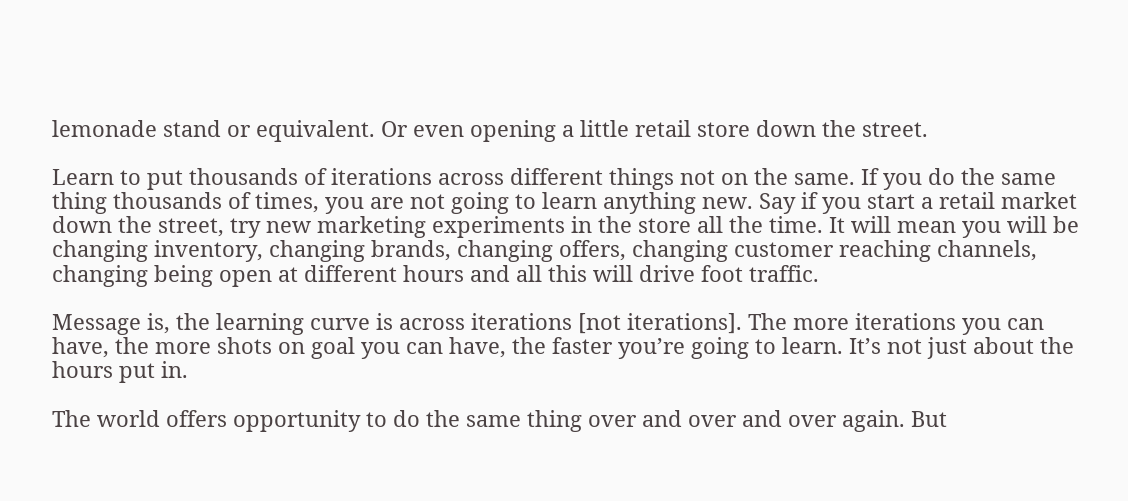lemonade stand or equivalent. Or even opening a little retail store down the street.

Learn to put thousands of iterations across different things not on the same. If you do the same thing thousands of times, you are not going to learn anything new. Say if you start a retail market down the street, try new marketing experiments in the store all the time. It will mean you will be changing inventory, changing brands, changing offers, changing customer reaching channels, changing being open at different hours and all this will drive foot traffic.

Message is, the learning curve is across iterations [not iterations]. The more iterations you can have, the more shots on goal you can have, the faster you’re going to learn. It’s not just about the hours put in.

The world offers opportunity to do the same thing over and over and over again. But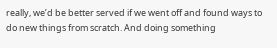really, we’d be better served if we went off and found ways to do new things from scratch. And doing something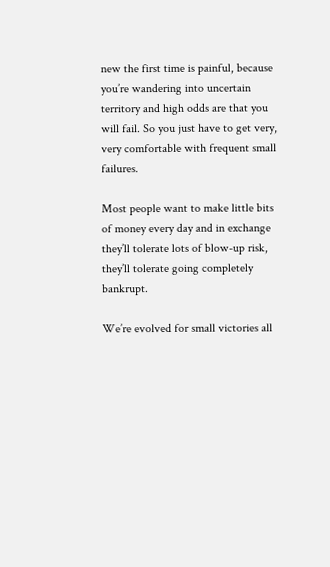new the first time is painful, because you’re wandering into uncertain territory and high odds are that you will fail. So you just have to get very, very comfortable with frequent small failures.

Most people want to make little bits of money every day and in exchange they’ll tolerate lots of blow-up risk, they’ll tolerate going completely bankrupt.

We’re evolved for small victories all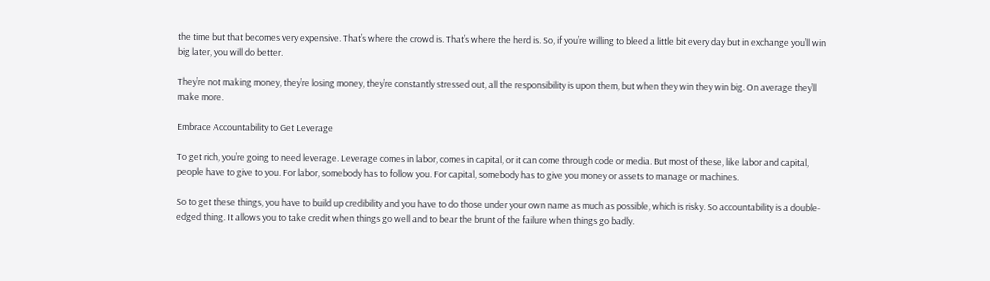the time but that becomes very expensive. That’s where the crowd is. That’s where the herd is. So, if you’re willing to bleed a little bit every day but in exchange you’ll win big later, you will do better.

They’re not making money, they’re losing money, they’re constantly stressed out, all the responsibility is upon them, but when they win they win big. On average they’ll make more.

Embrace Accountability to Get Leverage

To get rich, you’re going to need leverage. Leverage comes in labor, comes in capital, or it can come through code or media. But most of these, like labor and capital, people have to give to you. For labor, somebody has to follow you. For capital, somebody has to give you money or assets to manage or machines.

So to get these things, you have to build up credibility and you have to do those under your own name as much as possible, which is risky. So accountability is a double-edged thing. It allows you to take credit when things go well and to bear the brunt of the failure when things go badly.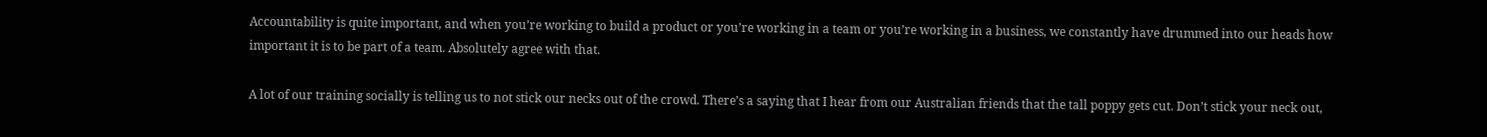Accountability is quite important, and when you’re working to build a product or you’re working in a team or you’re working in a business, we constantly have drummed into our heads how important it is to be part of a team. Absolutely agree with that.

A lot of our training socially is telling us to not stick our necks out of the crowd. There’s a saying that I hear from our Australian friends that the tall poppy gets cut. Don’t stick your neck out,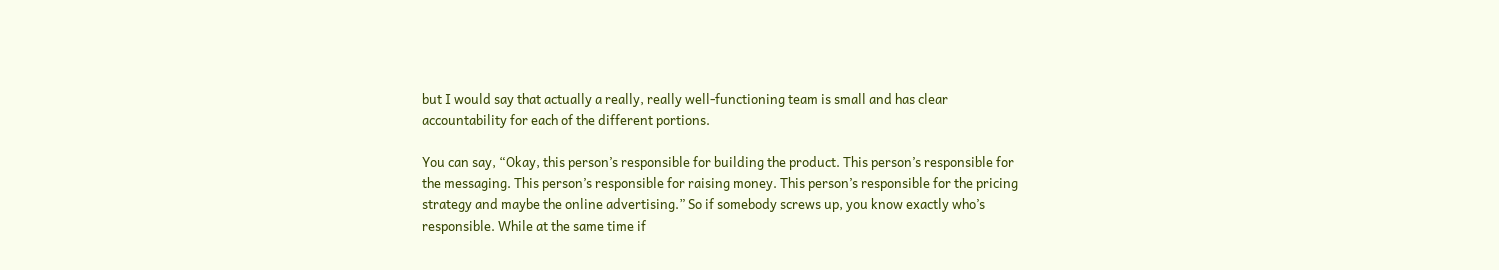but I would say that actually a really, really well-functioning team is small and has clear accountability for each of the different portions.

You can say, “Okay, this person’s responsible for building the product. This person’s responsible for the messaging. This person’s responsible for raising money. This person’s responsible for the pricing strategy and maybe the online advertising.” So if somebody screws up, you know exactly who’s responsible. While at the same time if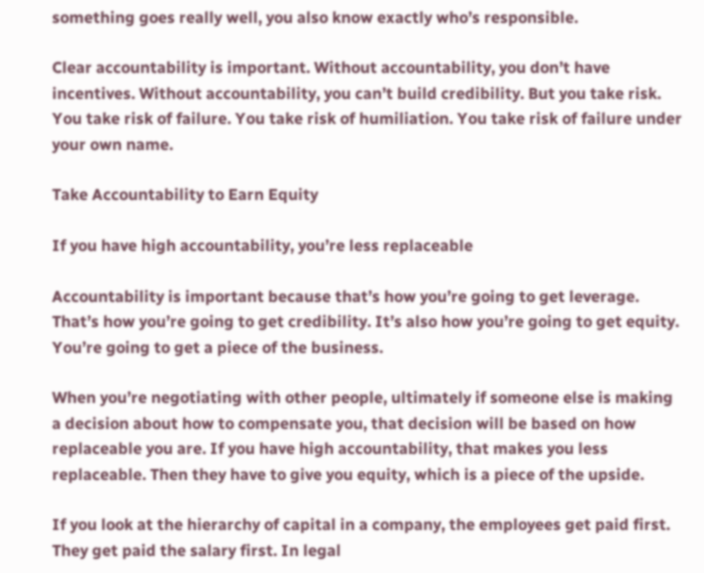something goes really well, you also know exactly who’s responsible.

Clear accountability is important. Without accountability, you don’t have incentives. Without accountability, you can’t build credibility. But you take risk. You take risk of failure. You take risk of humiliation. You take risk of failure under your own name.

Take Accountability to Earn Equity

If you have high accountability, you’re less replaceable

Accountability is important because that’s how you’re going to get leverage. That’s how you’re going to get credibility. It’s also how you’re going to get equity. You’re going to get a piece of the business.

When you’re negotiating with other people, ultimately if someone else is making a decision about how to compensate you, that decision will be based on how replaceable you are. If you have high accountability, that makes you less replaceable. Then they have to give you equity, which is a piece of the upside.

If you look at the hierarchy of capital in a company, the employees get paid first. They get paid the salary first. In legal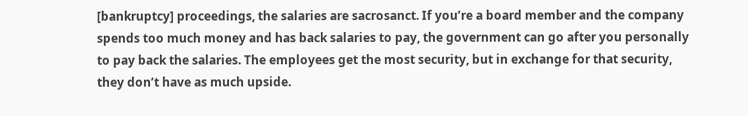[bankruptcy] proceedings, the salaries are sacrosanct. If you’re a board member and the company spends too much money and has back salaries to pay, the government can go after you personally to pay back the salaries. The employees get the most security, but in exchange for that security, they don’t have as much upside.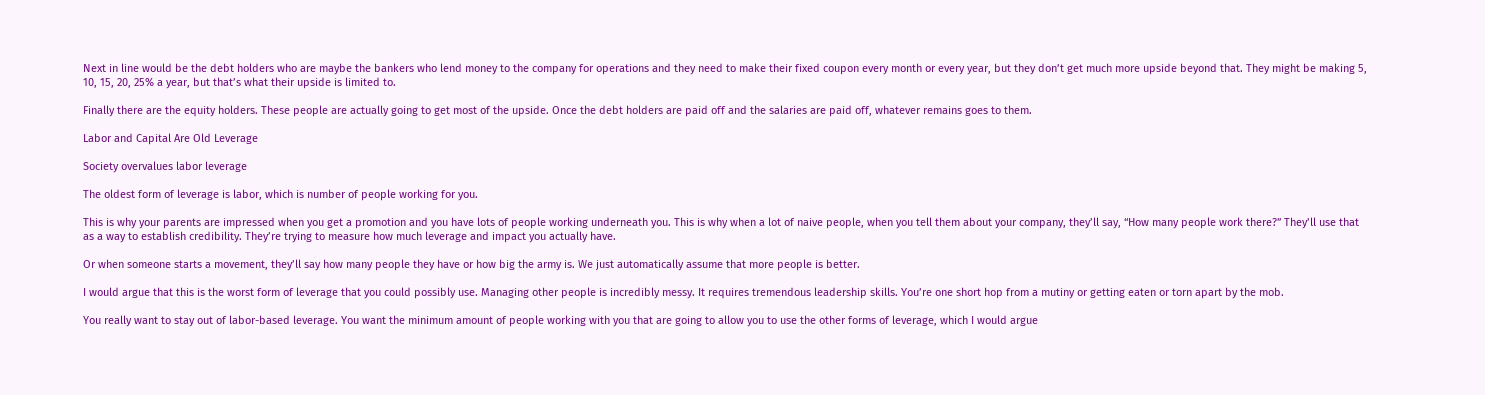Next in line would be the debt holders who are maybe the bankers who lend money to the company for operations and they need to make their fixed coupon every month or every year, but they don’t get much more upside beyond that. They might be making 5, 10, 15, 20, 25% a year, but that’s what their upside is limited to.

Finally there are the equity holders. These people are actually going to get most of the upside. Once the debt holders are paid off and the salaries are paid off, whatever remains goes to them.

Labor and Capital Are Old Leverage

Society overvalues labor leverage

The oldest form of leverage is labor, which is number of people working for you.

This is why your parents are impressed when you get a promotion and you have lots of people working underneath you. This is why when a lot of naive people, when you tell them about your company, they’ll say, “How many people work there?” They’ll use that as a way to establish credibility. They’re trying to measure how much leverage and impact you actually have.

Or when someone starts a movement, they’ll say how many people they have or how big the army is. We just automatically assume that more people is better.

I would argue that this is the worst form of leverage that you could possibly use. Managing other people is incredibly messy. It requires tremendous leadership skills. You’re one short hop from a mutiny or getting eaten or torn apart by the mob.

You really want to stay out of labor-based leverage. You want the minimum amount of people working with you that are going to allow you to use the other forms of leverage, which I would argue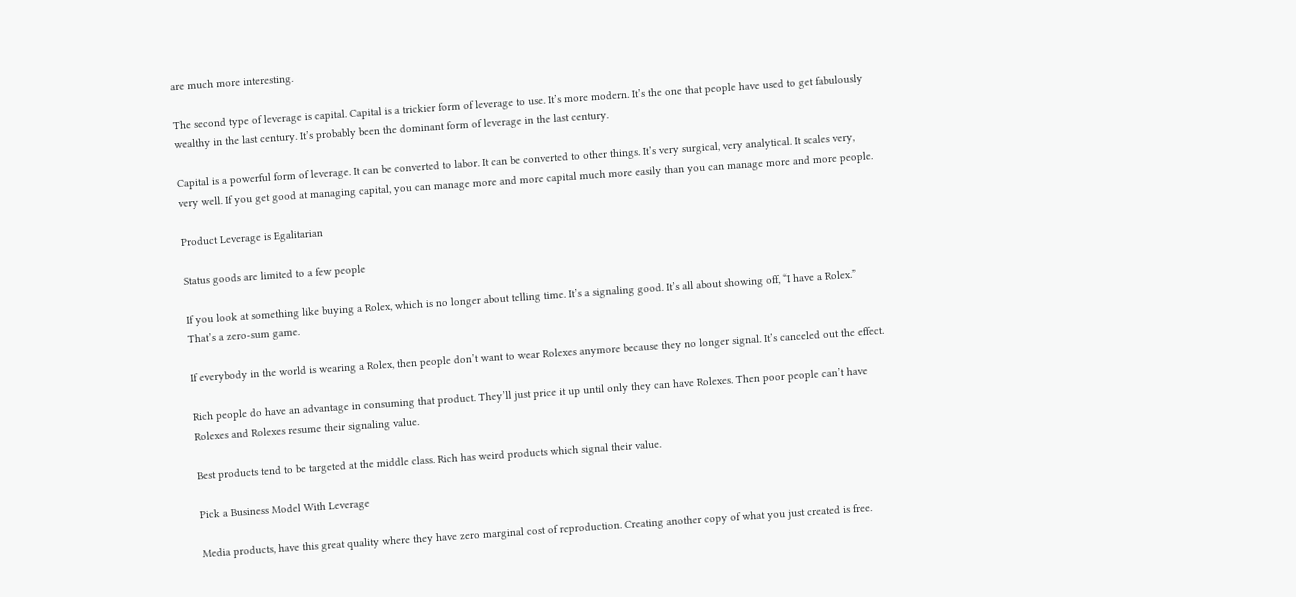are much more interesting.

The second type of leverage is capital. Capital is a trickier form of leverage to use. It’s more modern. It’s the one that people have used to get fabulously wealthy in the last century. It’s probably been the dominant form of leverage in the last century.

Capital is a powerful form of leverage. It can be converted to labor. It can be converted to other things. It’s very surgical, very analytical. It scales very, very well. If you get good at managing capital, you can manage more and more capital much more easily than you can manage more and more people.

Product Leverage is Egalitarian

Status goods are limited to a few people

If you look at something like buying a Rolex, which is no longer about telling time. It’s a signaling good. It’s all about showing off, “I have a Rolex.” That’s a zero-sum game.

If everybody in the world is wearing a Rolex, then people don’t want to wear Rolexes anymore because they no longer signal. It’s canceled out the effect.

Rich people do have an advantage in consuming that product. They’ll just price it up until only they can have Rolexes. Then poor people can’t have Rolexes and Rolexes resume their signaling value.

Best products tend to be targeted at the middle class. Rich has weird products which signal their value.

Pick a Business Model With Leverage

Media products, have this great quality where they have zero marginal cost of reproduction. Creating another copy of what you just created is free.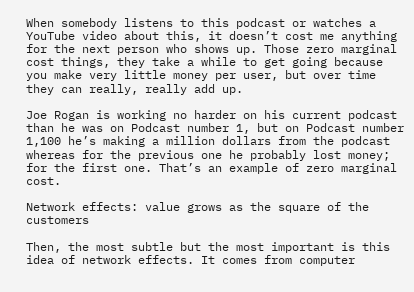When somebody listens to this podcast or watches a YouTube video about this, it doesn’t cost me anything for the next person who shows up. Those zero marginal cost things, they take a while to get going because you make very little money per user, but over time they can really, really add up.

Joe Rogan is working no harder on his current podcast than he was on Podcast number 1, but on Podcast number 1,100 he’s making a million dollars from the podcast whereas for the previous one he probably lost money; for the first one. That’s an example of zero marginal cost.

Network effects: value grows as the square of the customers

Then, the most subtle but the most important is this idea of network effects. It comes from computer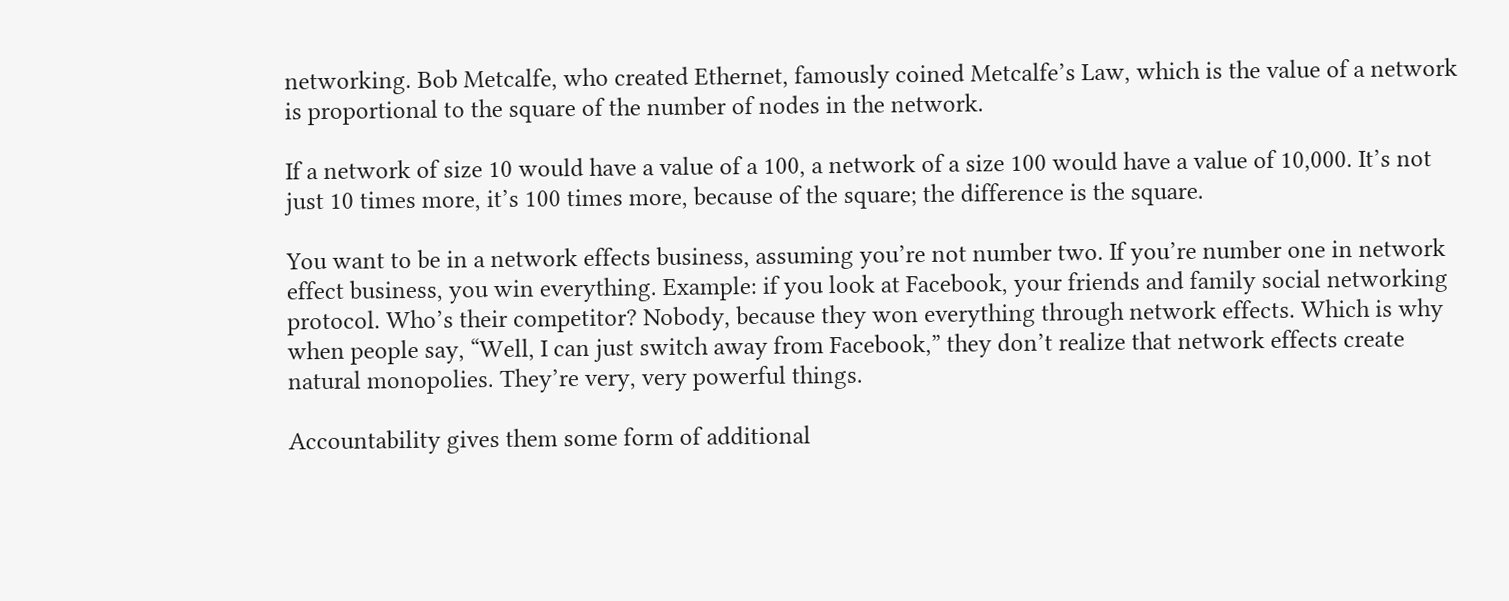networking. Bob Metcalfe, who created Ethernet, famously coined Metcalfe’s Law, which is the value of a network is proportional to the square of the number of nodes in the network.

If a network of size 10 would have a value of a 100, a network of a size 100 would have a value of 10,000. It’s not just 10 times more, it’s 100 times more, because of the square; the difference is the square.

You want to be in a network effects business, assuming you’re not number two. If you’re number one in network effect business, you win everything. Example: if you look at Facebook, your friends and family social networking protocol. Who’s their competitor? Nobody, because they won everything through network effects. Which is why when people say, “Well, I can just switch away from Facebook,” they don’t realize that network effects create natural monopolies. They’re very, very powerful things.

Accountability gives them some form of additional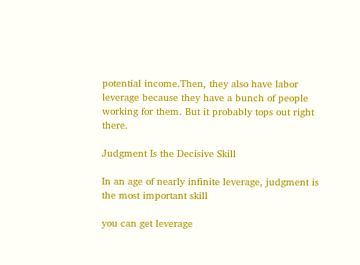potential income.Then, they also have labor leverage because they have a bunch of people working for them. But it probably tops out right there.

Judgment Is the Decisive Skill

In an age of nearly infinite leverage, judgment is the most important skill

you can get leverage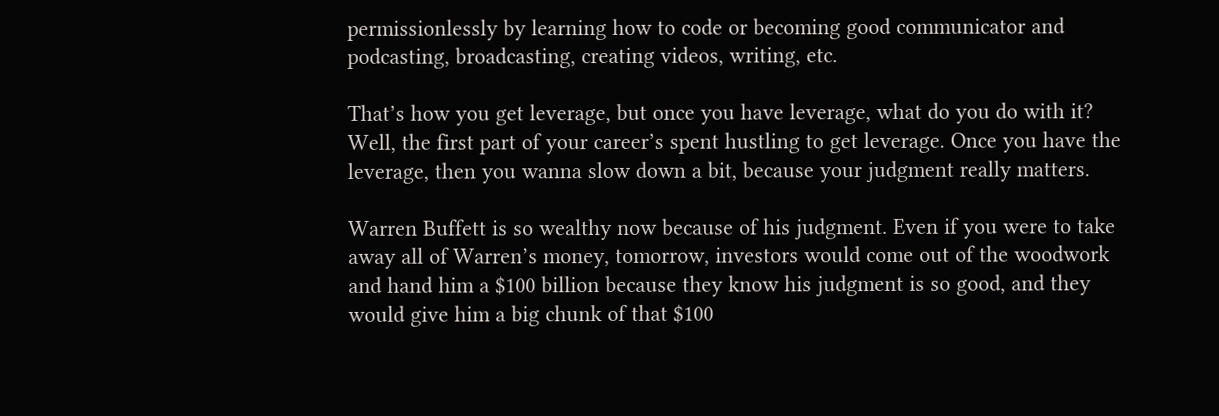permissionlessly by learning how to code or becoming good communicator and podcasting, broadcasting, creating videos, writing, etc.

That’s how you get leverage, but once you have leverage, what do you do with it? Well, the first part of your career’s spent hustling to get leverage. Once you have the leverage, then you wanna slow down a bit, because your judgment really matters.

Warren Buffett is so wealthy now because of his judgment. Even if you were to take away all of Warren’s money, tomorrow, investors would come out of the woodwork and hand him a $100 billion because they know his judgment is so good, and they would give him a big chunk of that $100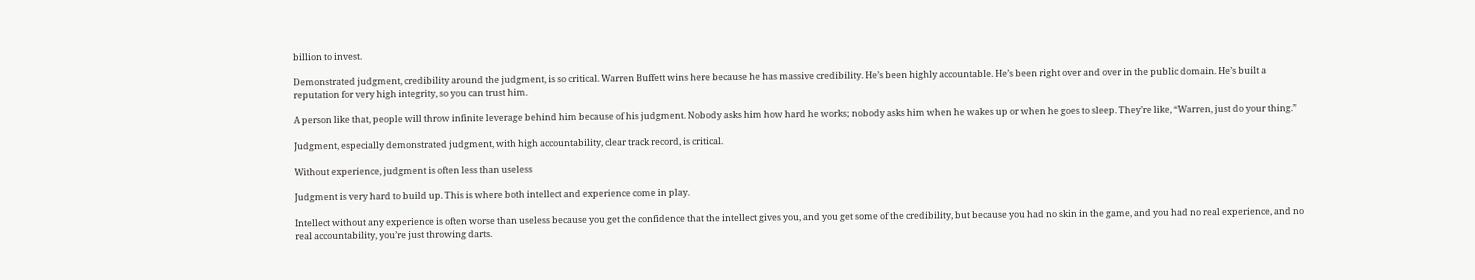billion to invest.

Demonstrated judgment, credibility around the judgment, is so critical. Warren Buffett wins here because he has massive credibility. He’s been highly accountable. He’s been right over and over in the public domain. He’s built a reputation for very high integrity, so you can trust him.

A person like that, people will throw infinite leverage behind him because of his judgment. Nobody asks him how hard he works; nobody asks him when he wakes up or when he goes to sleep. They’re like, “Warren, just do your thing.”

Judgment, especially demonstrated judgment, with high accountability, clear track record, is critical.

Without experience, judgment is often less than useless

Judgment is very hard to build up. This is where both intellect and experience come in play.

Intellect without any experience is often worse than useless because you get the confidence that the intellect gives you, and you get some of the credibility, but because you had no skin in the game, and you had no real experience, and no real accountability, you’re just throwing darts.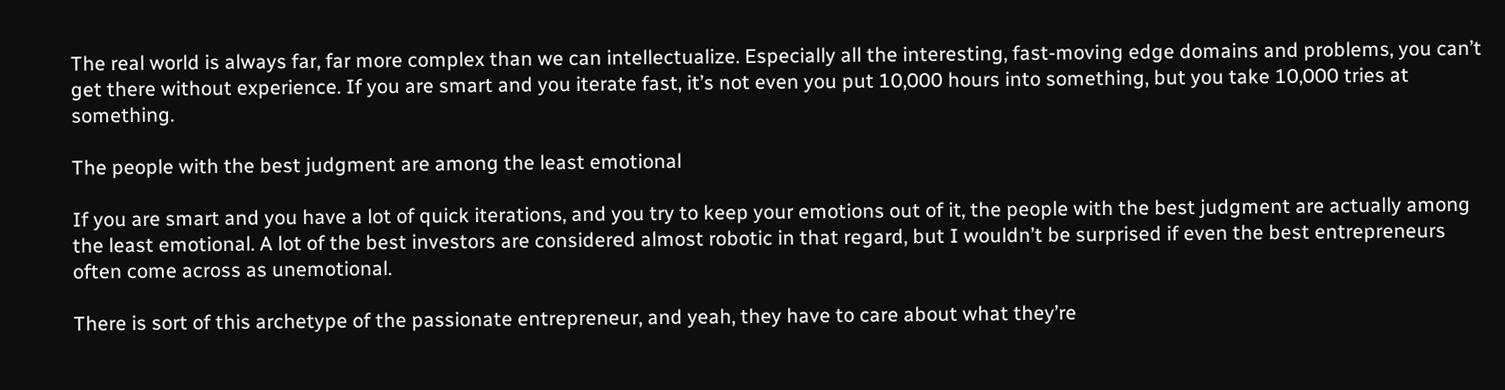The real world is always far, far more complex than we can intellectualize. Especially all the interesting, fast-moving edge domains and problems, you can’t get there without experience. If you are smart and you iterate fast, it’s not even you put 10,000 hours into something, but you take 10,000 tries at something.

The people with the best judgment are among the least emotional

If you are smart and you have a lot of quick iterations, and you try to keep your emotions out of it, the people with the best judgment are actually among the least emotional. A lot of the best investors are considered almost robotic in that regard, but I wouldn’t be surprised if even the best entrepreneurs often come across as unemotional.

There is sort of this archetype of the passionate entrepreneur, and yeah, they have to care about what they’re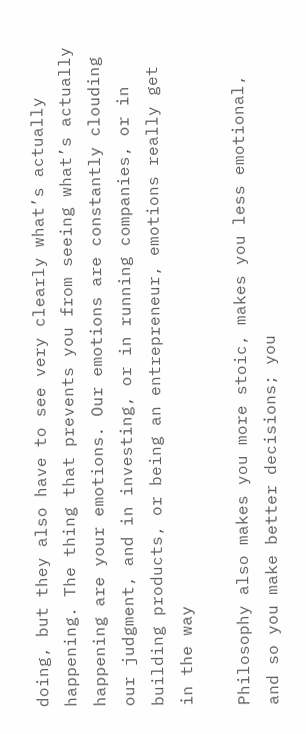doing, but they also have to see very clearly what’s actually happening. The thing that prevents you from seeing what’s actually happening are your emotions. Our emotions are constantly clouding our judgment, and in investing, or in running companies, or in building products, or being an entrepreneur, emotions really get in the way

Philosophy also makes you more stoic, makes you less emotional, and so you make better decisions; you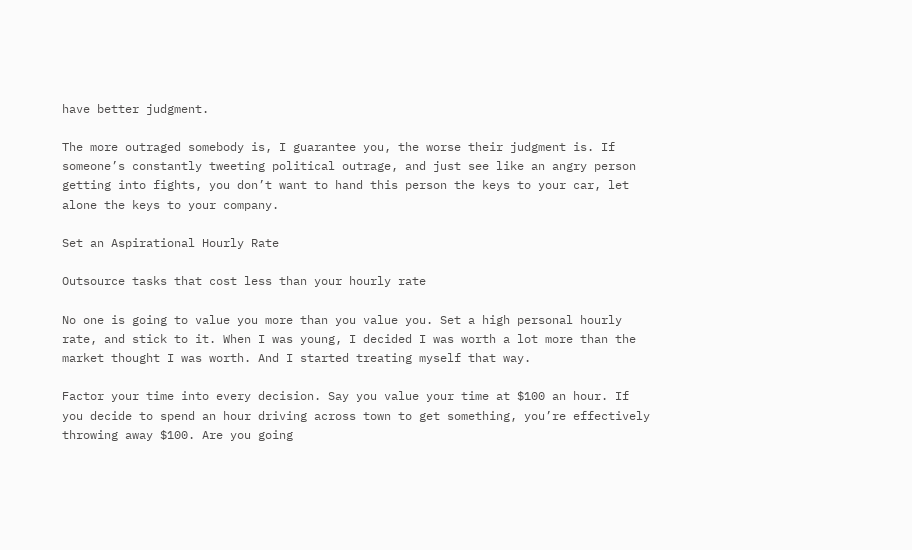have better judgment.

The more outraged somebody is, I guarantee you, the worse their judgment is. If someone’s constantly tweeting political outrage, and just see like an angry person getting into fights, you don’t want to hand this person the keys to your car, let alone the keys to your company.

Set an Aspirational Hourly Rate

Outsource tasks that cost less than your hourly rate

No one is going to value you more than you value you. Set a high personal hourly rate, and stick to it. When I was young, I decided I was worth a lot more than the market thought I was worth. And I started treating myself that way.

Factor your time into every decision. Say you value your time at $100 an hour. If you decide to spend an hour driving across town to get something, you’re effectively throwing away $100. Are you going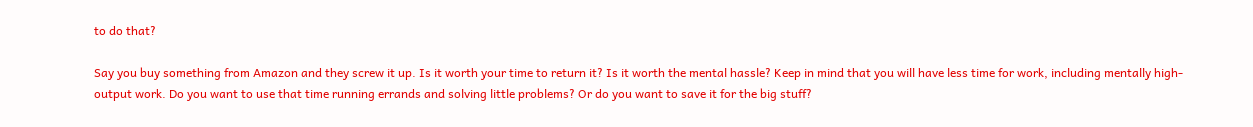to do that?

Say you buy something from Amazon and they screw it up. Is it worth your time to return it? Is it worth the mental hassle? Keep in mind that you will have less time for work, including mentally high-output work. Do you want to use that time running errands and solving little problems? Or do you want to save it for the big stuff?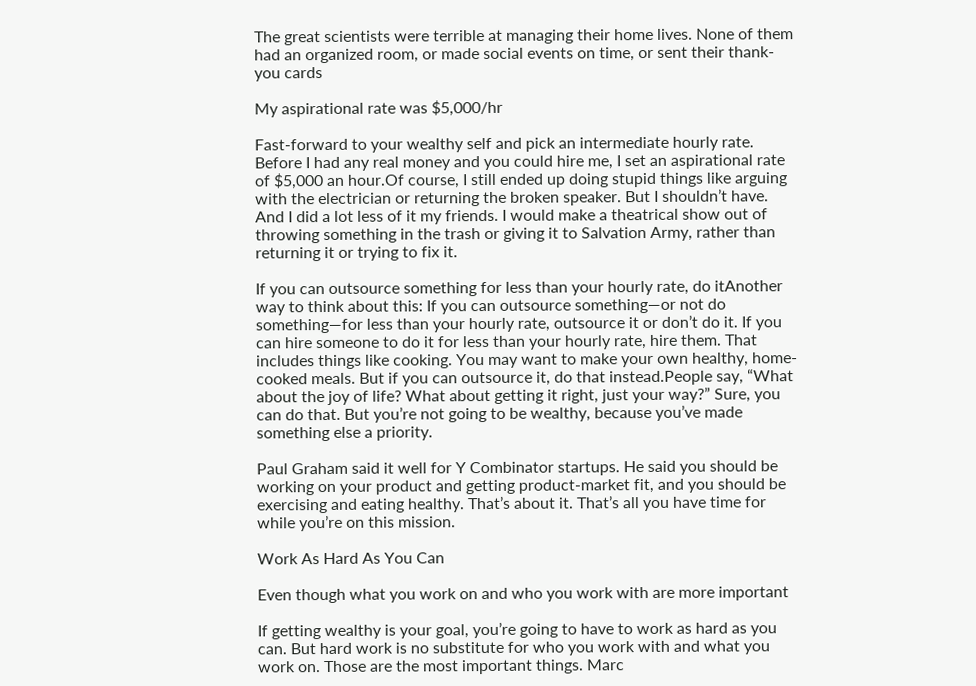The great scientists were terrible at managing their home lives. None of them had an organized room, or made social events on time, or sent their thank-you cards

My aspirational rate was $5,000/hr

Fast-forward to your wealthy self and pick an intermediate hourly rate. Before I had any real money and you could hire me, I set an aspirational rate of $5,000 an hour.Of course, I still ended up doing stupid things like arguing with the electrician or returning the broken speaker. But I shouldn’t have. And I did a lot less of it my friends. I would make a theatrical show out of throwing something in the trash or giving it to Salvation Army, rather than returning it or trying to fix it.

If you can outsource something for less than your hourly rate, do itAnother way to think about this: If you can outsource something—or not do something—for less than your hourly rate, outsource it or don’t do it. If you can hire someone to do it for less than your hourly rate, hire them. That includes things like cooking. You may want to make your own healthy, home-cooked meals. But if you can outsource it, do that instead.People say, “What about the joy of life? What about getting it right, just your way?” Sure, you can do that. But you’re not going to be wealthy, because you’ve made something else a priority.

Paul Graham said it well for Y Combinator startups. He said you should be working on your product and getting product-market fit, and you should be exercising and eating healthy. That’s about it. That’s all you have time for while you’re on this mission.

Work As Hard As You Can

Even though what you work on and who you work with are more important

If getting wealthy is your goal, you’re going to have to work as hard as you can. But hard work is no substitute for who you work with and what you work on. Those are the most important things. Marc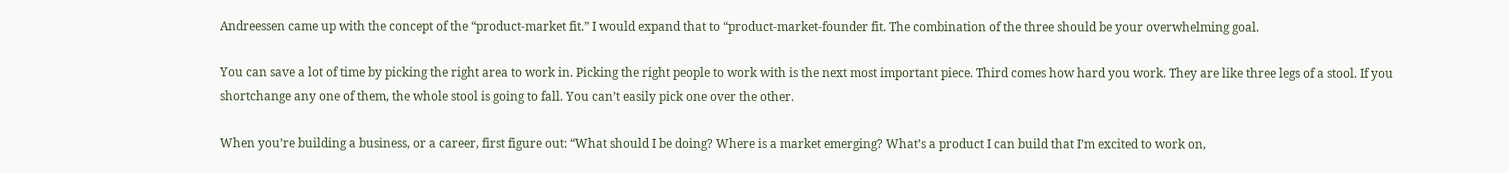Andreessen came up with the concept of the “product-market fit.” I would expand that to “product-market-founder fit. The combination of the three should be your overwhelming goal.

You can save a lot of time by picking the right area to work in. Picking the right people to work with is the next most important piece. Third comes how hard you work. They are like three legs of a stool. If you shortchange any one of them, the whole stool is going to fall. You can’t easily pick one over the other.

When you’re building a business, or a career, first figure out: “What should I be doing? Where is a market emerging? What’s a product I can build that I’m excited to work on,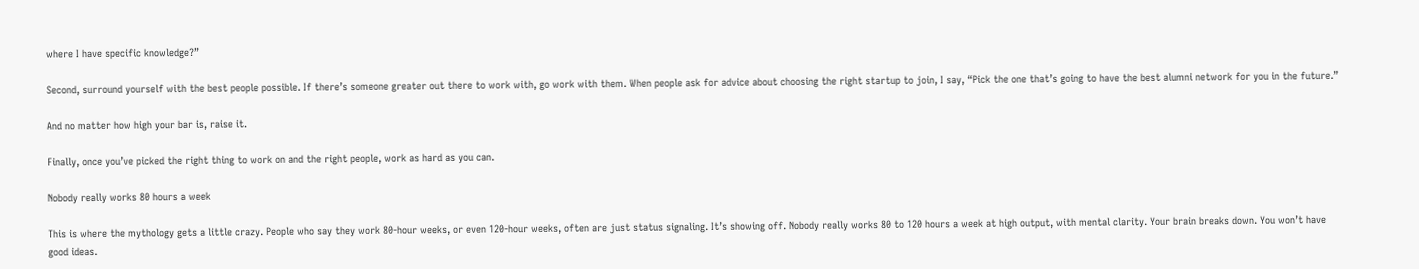where I have specific knowledge?”

Second, surround yourself with the best people possible. If there’s someone greater out there to work with, go work with them. When people ask for advice about choosing the right startup to join, I say, “Pick the one that’s going to have the best alumni network for you in the future.”

And no matter how high your bar is, raise it.

Finally, once you’ve picked the right thing to work on and the right people, work as hard as you can.

Nobody really works 80 hours a week

This is where the mythology gets a little crazy. People who say they work 80-hour weeks, or even 120-hour weeks, often are just status signaling. It’s showing off. Nobody really works 80 to 120 hours a week at high output, with mental clarity. Your brain breaks down. You won’t have good ideas.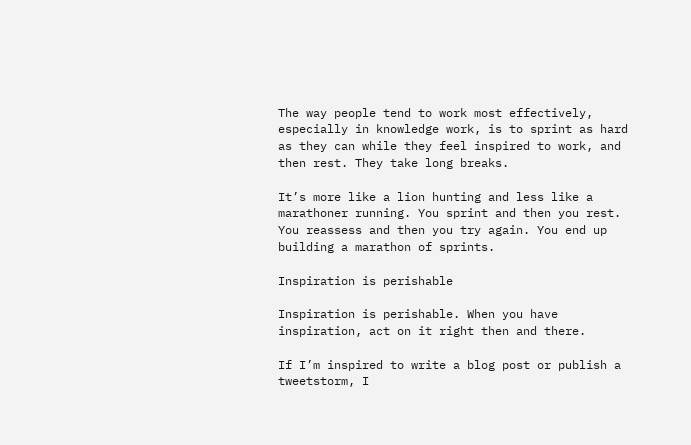The way people tend to work most effectively, especially in knowledge work, is to sprint as hard as they can while they feel inspired to work, and then rest. They take long breaks.

It’s more like a lion hunting and less like a marathoner running. You sprint and then you rest. You reassess and then you try again. You end up building a marathon of sprints.

Inspiration is perishable

Inspiration is perishable. When you have inspiration, act on it right then and there.

If I’m inspired to write a blog post or publish a tweetstorm, I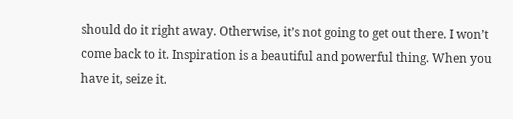should do it right away. Otherwise, it’s not going to get out there. I won’t come back to it. Inspiration is a beautiful and powerful thing. When you have it, seize it.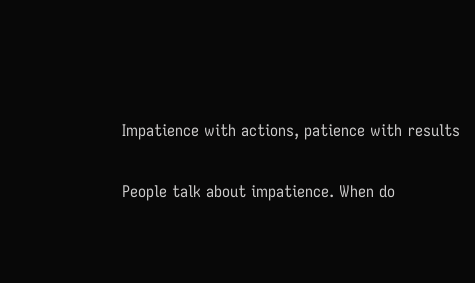Impatience with actions, patience with results

People talk about impatience. When do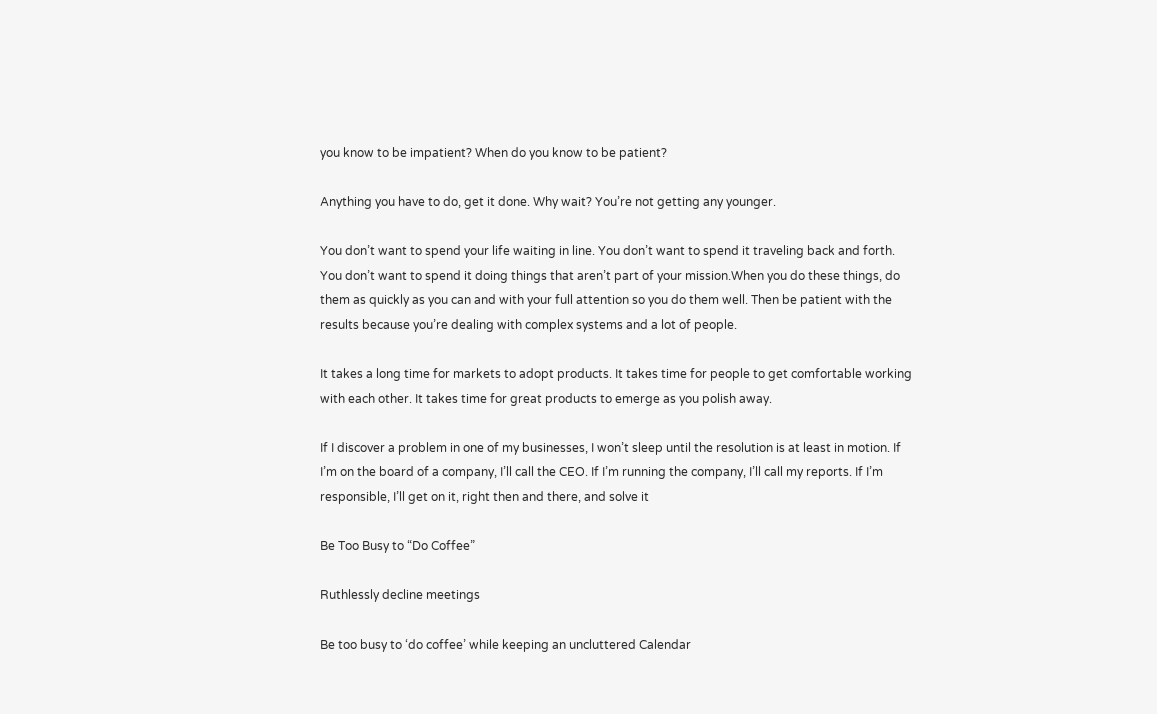you know to be impatient? When do you know to be patient?

Anything you have to do, get it done. Why wait? You’re not getting any younger.

You don’t want to spend your life waiting in line. You don’t want to spend it traveling back and forth. You don’t want to spend it doing things that aren’t part of your mission.When you do these things, do them as quickly as you can and with your full attention so you do them well. Then be patient with the results because you’re dealing with complex systems and a lot of people.

It takes a long time for markets to adopt products. It takes time for people to get comfortable working with each other. It takes time for great products to emerge as you polish away.

If I discover a problem in one of my businesses, I won’t sleep until the resolution is at least in motion. If I’m on the board of a company, I’ll call the CEO. If I’m running the company, I’ll call my reports. If I’m responsible, I’ll get on it, right then and there, and solve it

Be Too Busy to “Do Coffee”

Ruthlessly decline meetings

Be too busy to ‘do coffee’ while keeping an uncluttered Calendar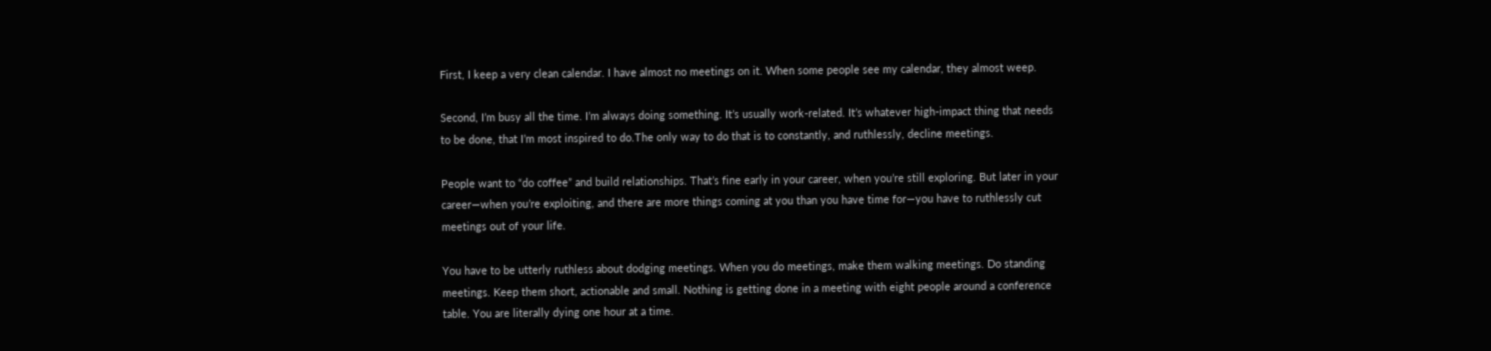First, I keep a very clean calendar. I have almost no meetings on it. When some people see my calendar, they almost weep.

Second, I’m busy all the time. I’m always doing something. It’s usually work-related. It’s whatever high-impact thing that needs to be done, that I’m most inspired to do.The only way to do that is to constantly, and ruthlessly, decline meetings.

People want to “do coffee” and build relationships. That’s fine early in your career, when you’re still exploring. But later in your career—when you’re exploiting, and there are more things coming at you than you have time for—you have to ruthlessly cut meetings out of your life.

You have to be utterly ruthless about dodging meetings. When you do meetings, make them walking meetings. Do standing meetings. Keep them short, actionable and small. Nothing is getting done in a meeting with eight people around a conference table. You are literally dying one hour at a time.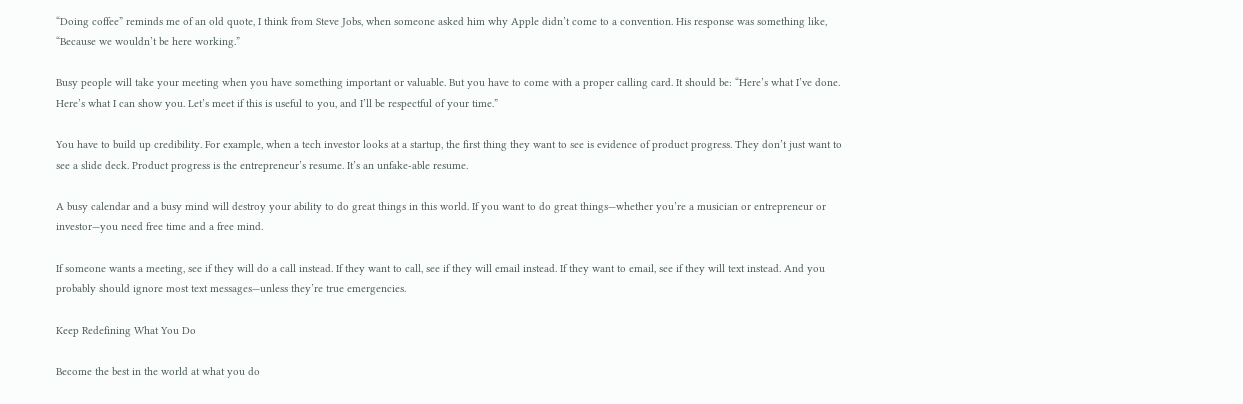“Doing coffee” reminds me of an old quote, I think from Steve Jobs, when someone asked him why Apple didn’t come to a convention. His response was something like, “Because we wouldn’t be here working.”

Busy people will take your meeting when you have something important or valuable. But you have to come with a proper calling card. It should be: “Here’s what I’ve done. Here’s what I can show you. Let’s meet if this is useful to you, and I’ll be respectful of your time.”

You have to build up credibility. For example, when a tech investor looks at a startup, the first thing they want to see is evidence of product progress. They don’t just want to see a slide deck. Product progress is the entrepreneur’s resume. It’s an unfake-able resume.

A busy calendar and a busy mind will destroy your ability to do great things in this world. If you want to do great things—whether you’re a musician or entrepreneur or investor—you need free time and a free mind.

If someone wants a meeting, see if they will do a call instead. If they want to call, see if they will email instead. If they want to email, see if they will text instead. And you probably should ignore most text messages—unless they’re true emergencies.

Keep Redefining What You Do

Become the best in the world at what you do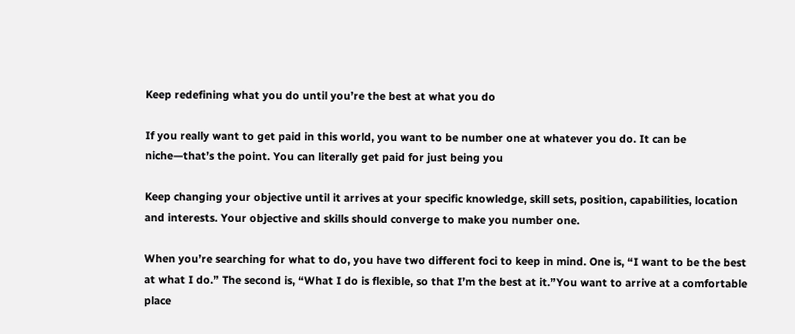Keep redefining what you do until you’re the best at what you do

If you really want to get paid in this world, you want to be number one at whatever you do. It can be niche—that’s the point. You can literally get paid for just being you

Keep changing your objective until it arrives at your specific knowledge, skill sets, position, capabilities, location and interests. Your objective and skills should converge to make you number one.

When you’re searching for what to do, you have two different foci to keep in mind. One is, “I want to be the best at what I do.” The second is, “What I do is flexible, so that I’m the best at it.”You want to arrive at a comfortable place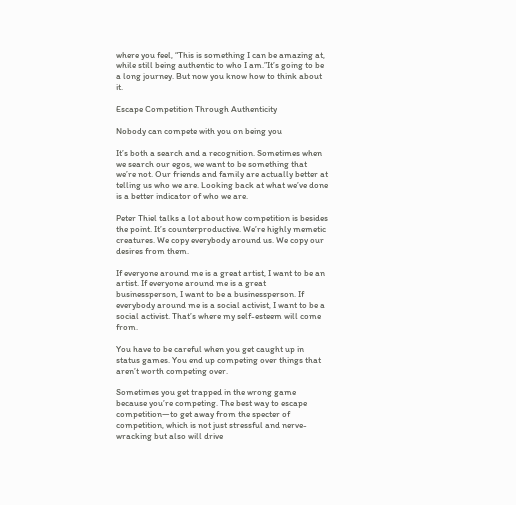where you feel, “This is something I can be amazing at, while still being authentic to who I am.”It’s going to be a long journey. But now you know how to think about it.

Escape Competition Through Authenticity

Nobody can compete with you on being you

It’s both a search and a recognition. Sometimes when we search our egos, we want to be something that we’re not. Our friends and family are actually better at telling us who we are. Looking back at what we’ve done is a better indicator of who we are.

Peter Thiel talks a lot about how competition is besides the point. It’s counterproductive. We’re highly memetic creatures. We copy everybody around us. We copy our desires from them.

If everyone around me is a great artist, I want to be an artist. If everyone around me is a great businessperson, I want to be a businessperson. If everybody around me is a social activist, I want to be a social activist. That’s where my self-esteem will come from.

You have to be careful when you get caught up in status games. You end up competing over things that aren’t worth competing over.

Sometimes you get trapped in the wrong game because you’re competing. The best way to escape competition—to get away from the specter of competition, which is not just stressful and nerve-wracking but also will drive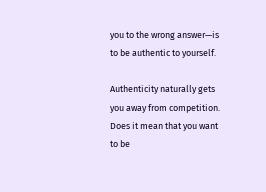you to the wrong answer—is to be authentic to yourself.

Authenticity naturally gets you away from competition. Does it mean that you want to be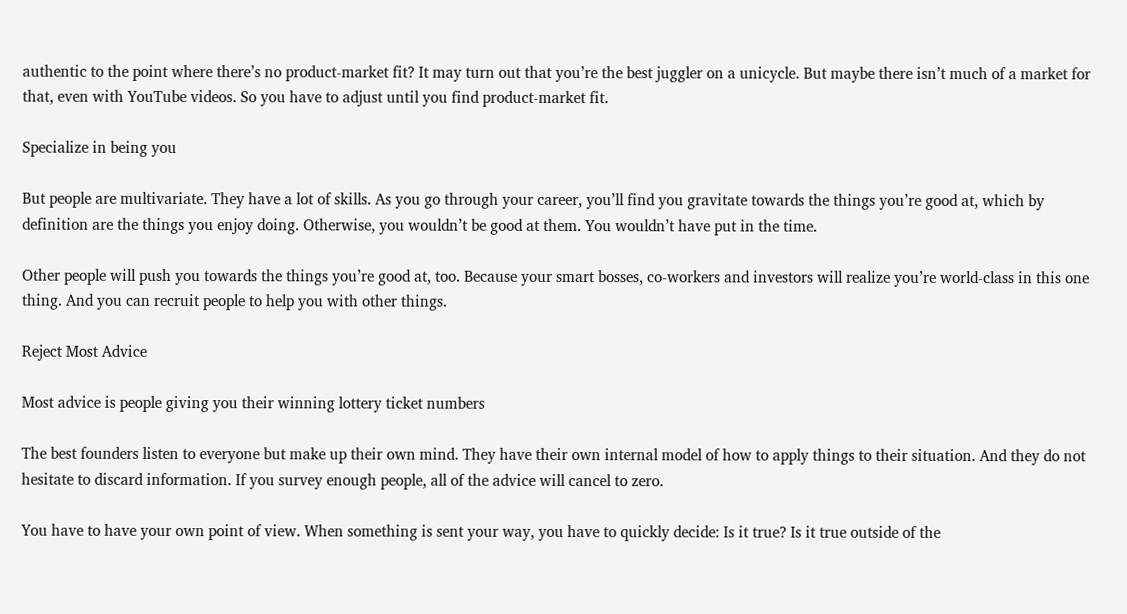authentic to the point where there’s no product-market fit? It may turn out that you’re the best juggler on a unicycle. But maybe there isn’t much of a market for that, even with YouTube videos. So you have to adjust until you find product-market fit.

Specialize in being you

But people are multivariate. They have a lot of skills. As you go through your career, you’ll find you gravitate towards the things you’re good at, which by definition are the things you enjoy doing. Otherwise, you wouldn’t be good at them. You wouldn’t have put in the time.

Other people will push you towards the things you’re good at, too. Because your smart bosses, co-workers and investors will realize you’re world-class in this one thing. And you can recruit people to help you with other things.

Reject Most Advice

Most advice is people giving you their winning lottery ticket numbers

The best founders listen to everyone but make up their own mind. They have their own internal model of how to apply things to their situation. And they do not hesitate to discard information. If you survey enough people, all of the advice will cancel to zero.

You have to have your own point of view. When something is sent your way, you have to quickly decide: Is it true? Is it true outside of the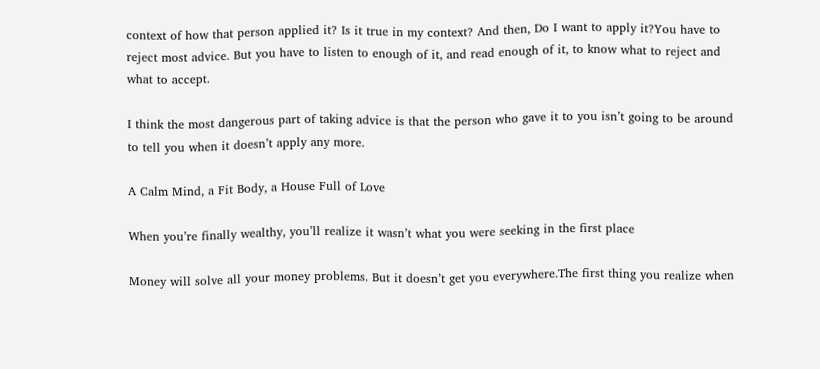context of how that person applied it? Is it true in my context? And then, Do I want to apply it?You have to reject most advice. But you have to listen to enough of it, and read enough of it, to know what to reject and what to accept.

I think the most dangerous part of taking advice is that the person who gave it to you isn’t going to be around to tell you when it doesn’t apply any more.

A Calm Mind, a Fit Body, a House Full of Love

When you’re finally wealthy, you’ll realize it wasn’t what you were seeking in the first place

Money will solve all your money problems. But it doesn’t get you everywhere.The first thing you realize when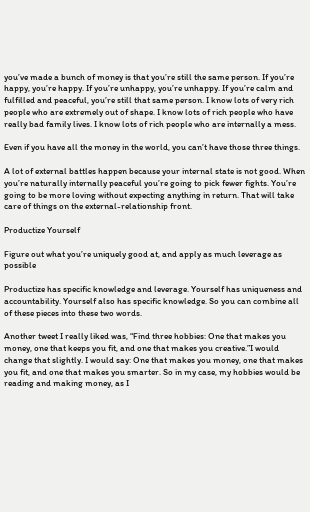you’ve made a bunch of money is that you’re still the same person. If you’re happy, you’re happy. If you’re unhappy, you’re unhappy. If you’re calm and fulfilled and peaceful, you’re still that same person. I know lots of very rich people who are extremely out of shape. I know lots of rich people who have really bad family lives. I know lots of rich people who are internally a mess.

Even if you have all the money in the world, you can’t have those three things.

A lot of external battles happen because your internal state is not good. When you’re naturally internally peaceful you’re going to pick fewer fights. You’re going to be more loving without expecting anything in return. That will take care of things on the external-relationship front.

Productize Yourself

Figure out what you’re uniquely good at, and apply as much leverage as possible

Productize has specific knowledge and leverage. Yourself has uniqueness and accountability. Yourself also has specific knowledge. So you can combine all of these pieces into these two words.

Another tweet I really liked was, “Find three hobbies: One that makes you money, one that keeps you fit, and one that makes you creative.”I would change that slightly. I would say: One that makes you money, one that makes you fit, and one that makes you smarter. So in my case, my hobbies would be reading and making money, as I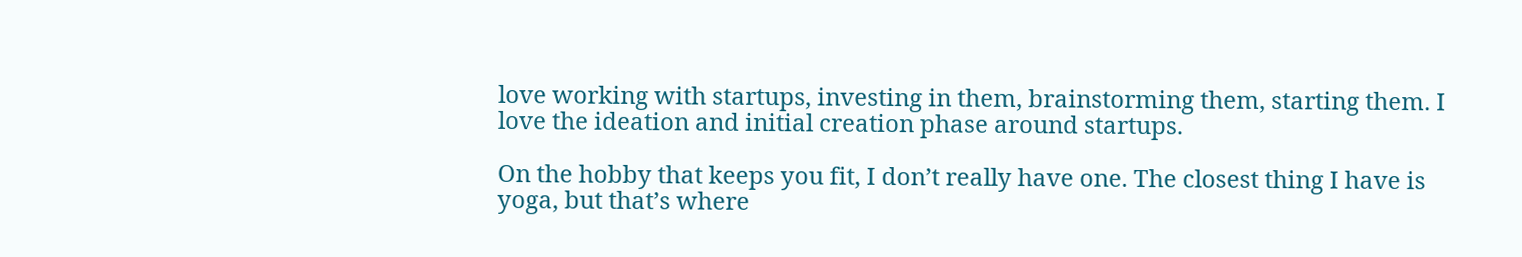love working with startups, investing in them, brainstorming them, starting them. I love the ideation and initial creation phase around startups.

On the hobby that keeps you fit, I don’t really have one. The closest thing I have is yoga, but that’s where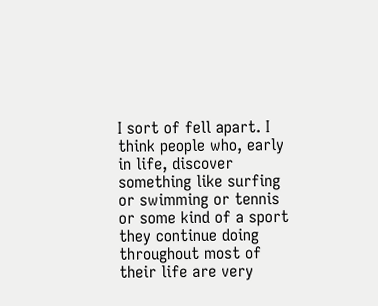I sort of fell apart. I think people who, early in life, discover something like surfing or swimming or tennis or some kind of a sport they continue doing throughout most of their life are very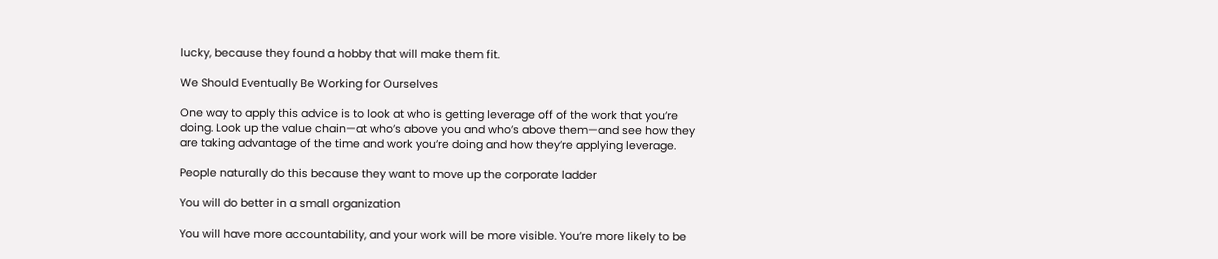lucky, because they found a hobby that will make them fit.

We Should Eventually Be Working for Ourselves

One way to apply this advice is to look at who is getting leverage off of the work that you’re doing. Look up the value chain—at who’s above you and who’s above them—and see how they are taking advantage of the time and work you’re doing and how they’re applying leverage.

People naturally do this because they want to move up the corporate ladder

You will do better in a small organization

You will have more accountability, and your work will be more visible. You’re more likely to be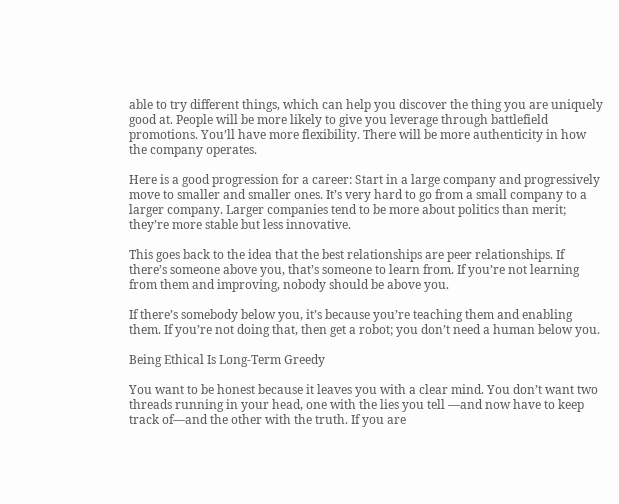able to try different things, which can help you discover the thing you are uniquely good at. People will be more likely to give you leverage through battlefield promotions. You’ll have more flexibility. There will be more authenticity in how the company operates.

Here is a good progression for a career: Start in a large company and progressively move to smaller and smaller ones. It’s very hard to go from a small company to a larger company. Larger companies tend to be more about politics than merit; they’re more stable but less innovative.

This goes back to the idea that the best relationships are peer relationships. If there’s someone above you, that’s someone to learn from. If you’re not learning from them and improving, nobody should be above you.

If there’s somebody below you, it’s because you’re teaching them and enabling them. If you’re not doing that, then get a robot; you don’t need a human below you.

Being Ethical Is Long-Term Greedy

You want to be honest because it leaves you with a clear mind. You don’t want two threads running in your head, one with the lies you tell —and now have to keep track of—and the other with the truth. If you are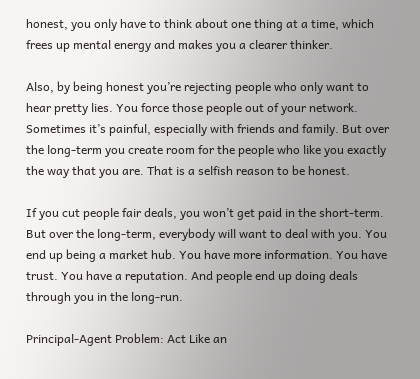honest, you only have to think about one thing at a time, which frees up mental energy and makes you a clearer thinker.

Also, by being honest you’re rejecting people who only want to hear pretty lies. You force those people out of your network. Sometimes it’s painful, especially with friends and family. But over the long-term you create room for the people who like you exactly the way that you are. That is a selfish reason to be honest.

If you cut people fair deals, you won’t get paid in the short-term. But over the long-term, everybody will want to deal with you. You end up being a market hub. You have more information. You have trust. You have a reputation. And people end up doing deals through you in the long-run.

Principal-Agent Problem: Act Like an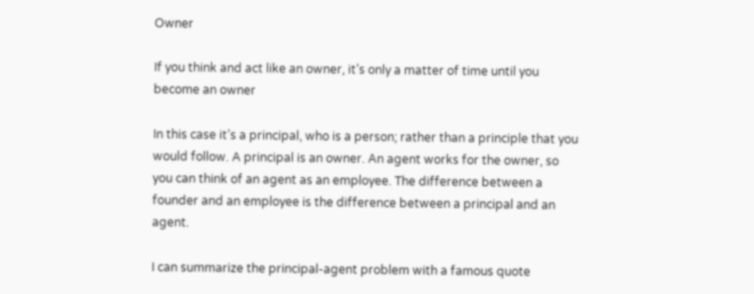Owner

If you think and act like an owner, it’s only a matter of time until you become an owner

In this case it’s a principal, who is a person; rather than a principle that you would follow. A principal is an owner. An agent works for the owner, so you can think of an agent as an employee. The difference between a founder and an employee is the difference between a principal and an agent.

I can summarize the principal-agent problem with a famous quote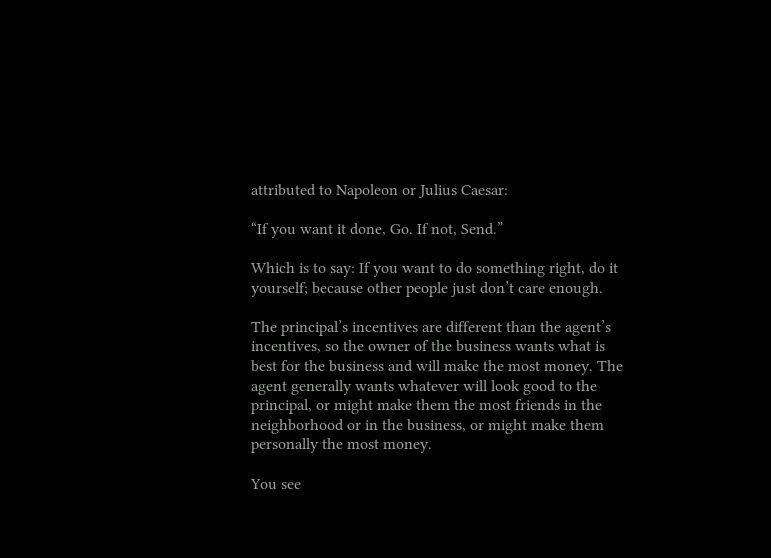attributed to Napoleon or Julius Caesar:

“If you want it done, Go. If not, Send.”

Which is to say: If you want to do something right, do it yourself; because other people just don’t care enough.

The principal’s incentives are different than the agent’s incentives, so the owner of the business wants what is best for the business and will make the most money. The agent generally wants whatever will look good to the principal, or might make them the most friends in the neighborhood or in the business, or might make them personally the most money.

You see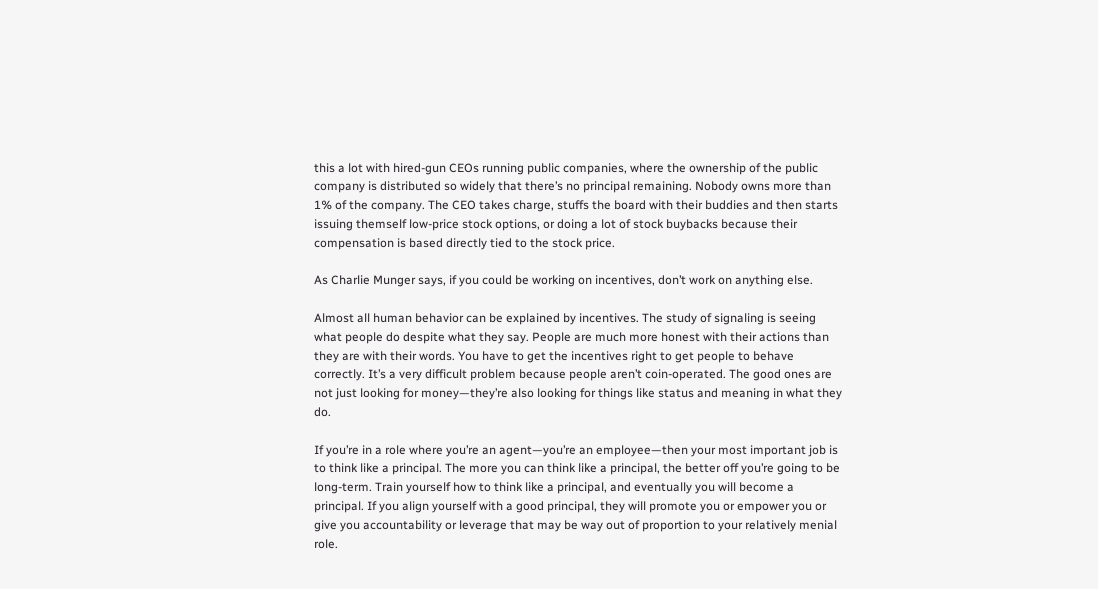this a lot with hired-gun CEOs running public companies, where the ownership of the public company is distributed so widely that there’s no principal remaining. Nobody owns more than 1% of the company. The CEO takes charge, stuffs the board with their buddies and then starts issuing themself low-price stock options, or doing a lot of stock buybacks because their compensation is based directly tied to the stock price.

As Charlie Munger says, if you could be working on incentives, don’t work on anything else.

Almost all human behavior can be explained by incentives. The study of signaling is seeing what people do despite what they say. People are much more honest with their actions than they are with their words. You have to get the incentives right to get people to behave correctly. It’s a very difficult problem because people aren’t coin-operated. The good ones are not just looking for money—they’re also looking for things like status and meaning in what they do.

If you’re in a role where you’re an agent—you’re an employee—then your most important job is to think like a principal. The more you can think like a principal, the better off you’re going to be long-term. Train yourself how to think like a principal, and eventually you will become a principal. If you align yourself with a good principal, they will promote you or empower you or give you accountability or leverage that may be way out of proportion to your relatively menial role.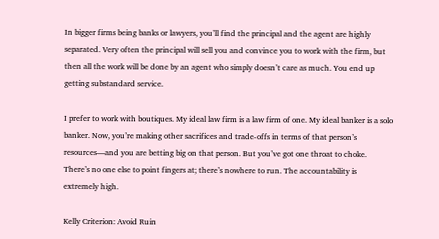In bigger firms being banks or lawyers, you’ll find the principal and the agent are highly separated. Very often the principal will sell you and convince you to work with the firm, but then all the work will be done by an agent who simply doesn’t care as much. You end up getting substandard service.

I prefer to work with boutiques. My ideal law firm is a law firm of one. My ideal banker is a solo banker. Now, you’re making other sacrifices and trade-offs in terms of that person’s resources—and you are betting big on that person. But you’ve got one throat to choke. There’s no one else to point fingers at; there’s nowhere to run. The accountability is extremely high.

Kelly Criterion: Avoid Ruin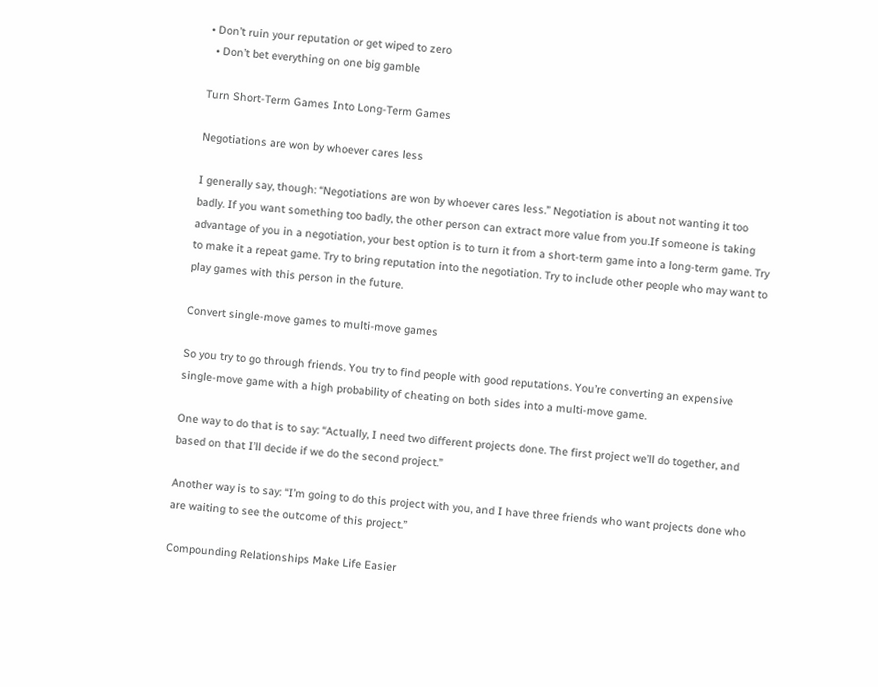• Don’t ruin your reputation or get wiped to zero
  • Don’t bet everything on one big gamble

Turn Short-Term Games Into Long-Term Games

Negotiations are won by whoever cares less

I generally say, though: “Negotiations are won by whoever cares less.” Negotiation is about not wanting it too badly. If you want something too badly, the other person can extract more value from you.If someone is taking advantage of you in a negotiation, your best option is to turn it from a short-term game into a long-term game. Try to make it a repeat game. Try to bring reputation into the negotiation. Try to include other people who may want to play games with this person in the future.

Convert single-move games to multi-move games

So you try to go through friends. You try to find people with good reputations. You’re converting an expensive single-move game with a high probability of cheating on both sides into a multi-move game.

One way to do that is to say: “Actually, I need two different projects done. The first project we’ll do together, and based on that I’ll decide if we do the second project.”

Another way is to say: “I’m going to do this project with you, and I have three friends who want projects done who are waiting to see the outcome of this project.”

Compounding Relationships Make Life Easier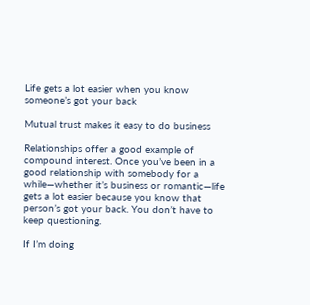Life gets a lot easier when you know someone’s got your back

Mutual trust makes it easy to do business

Relationships offer a good example of compound interest. Once you’ve been in a good relationship with somebody for a while—whether it’s business or romantic—life gets a lot easier because you know that person’s got your back. You don’t have to keep questioning.

If I’m doing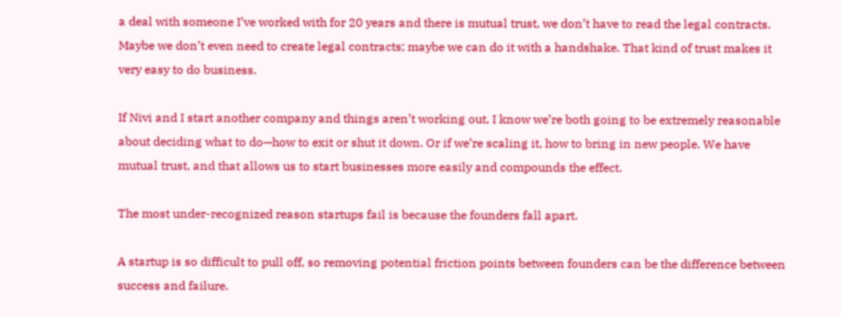a deal with someone I’ve worked with for 20 years and there is mutual trust, we don’t have to read the legal contracts. Maybe we don’t even need to create legal contracts; maybe we can do it with a handshake. That kind of trust makes it very easy to do business.

If Nivi and I start another company and things aren’t working out, I know we’re both going to be extremely reasonable about deciding what to do—how to exit or shut it down. Or if we’re scaling it, how to bring in new people. We have mutual trust, and that allows us to start businesses more easily and compounds the effect.

The most under-recognized reason startups fail is because the founders fall apart.

A startup is so difficult to pull off, so removing potential friction points between founders can be the difference between success and failure.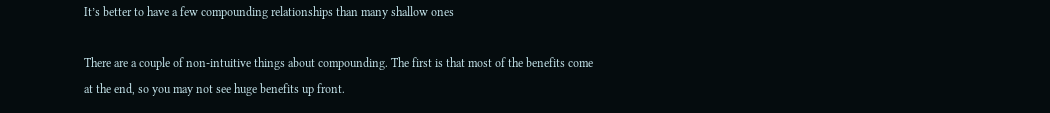It’s better to have a few compounding relationships than many shallow ones

There are a couple of non-intuitive things about compounding. The first is that most of the benefits come at the end, so you may not see huge benefits up front.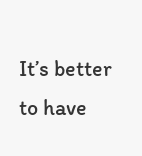It’s better to have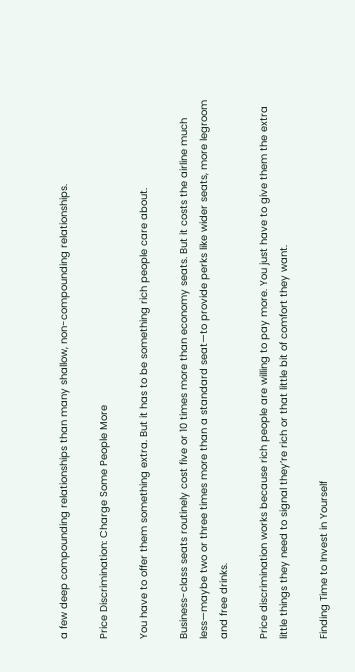a few deep compounding relationships than many shallow, non-compounding relationships.

Price Discrimination: Charge Some People More

You have to offer them something extra. But it has to be something rich people care about.

Business-class seats routinely cost five or 10 times more than economy seats. But it costs the airline much less—maybe two or three times more than a standard seat—to provide perks like wider seats, more legroom and free drinks.

Price discrimination works because rich people are willing to pay more. You just have to give them the extra little things they need to signal they’re rich or that little bit of comfort they want.

Finding Time to Invest in Yourself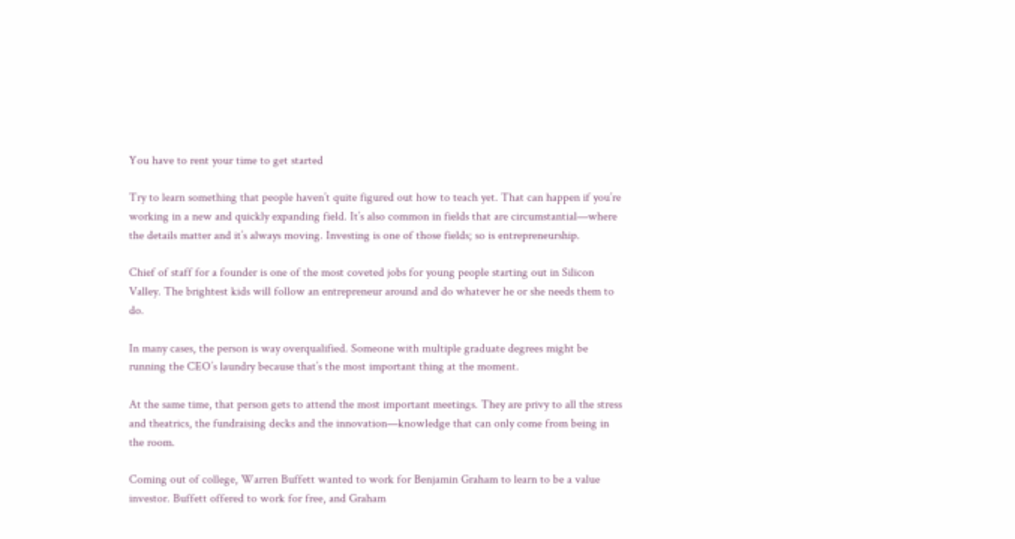You have to rent your time to get started

Try to learn something that people haven’t quite figured out how to teach yet. That can happen if you’re working in a new and quickly expanding field. It’s also common in fields that are circumstantial—where the details matter and it’s always moving. Investing is one of those fields; so is entrepreneurship.

Chief of staff for a founder is one of the most coveted jobs for young people starting out in Silicon Valley. The brightest kids will follow an entrepreneur around and do whatever he or she needs them to do.

In many cases, the person is way overqualified. Someone with multiple graduate degrees might be running the CEO’s laundry because that’s the most important thing at the moment.

At the same time, that person gets to attend the most important meetings. They are privy to all the stress and theatrics, the fundraising decks and the innovation—knowledge that can only come from being in the room.

Coming out of college, Warren Buffett wanted to work for Benjamin Graham to learn to be a value investor. Buffett offered to work for free, and Graham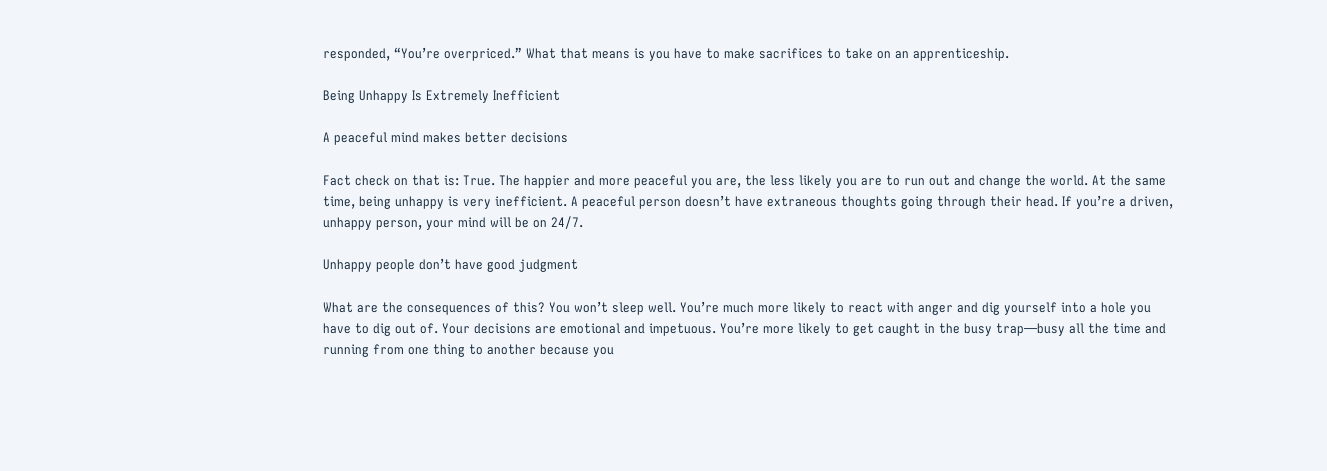responded, “You’re overpriced.” What that means is you have to make sacrifices to take on an apprenticeship.

Being Unhappy Is Extremely Inefficient

A peaceful mind makes better decisions

Fact check on that is: True. The happier and more peaceful you are, the less likely you are to run out and change the world. At the same time, being unhappy is very inefficient. A peaceful person doesn’t have extraneous thoughts going through their head. If you’re a driven, unhappy person, your mind will be on 24/7.

Unhappy people don’t have good judgment

What are the consequences of this? You won’t sleep well. You’re much more likely to react with anger and dig yourself into a hole you have to dig out of. Your decisions are emotional and impetuous. You’re more likely to get caught in the busy trap—busy all the time and running from one thing to another because you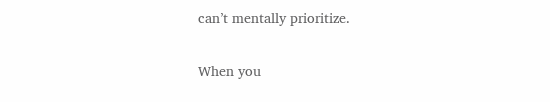can’t mentally prioritize.

When you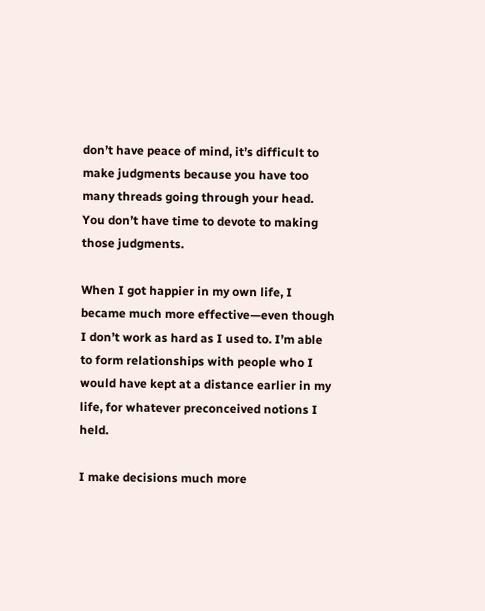don’t have peace of mind, it’s difficult to make judgments because you have too many threads going through your head. You don’t have time to devote to making those judgments.

When I got happier in my own life, I became much more effective—even though I don’t work as hard as I used to. I’m able to form relationships with people who I would have kept at a distance earlier in my life, for whatever preconceived notions I held.

I make decisions much more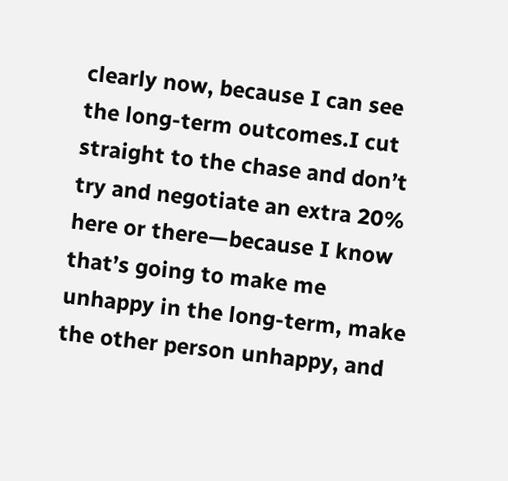clearly now, because I can see the long-term outcomes.I cut straight to the chase and don’t try and negotiate an extra 20% here or there—because I know that’s going to make me unhappy in the long-term, make the other person unhappy, and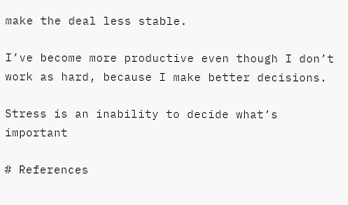make the deal less stable.

I’ve become more productive even though I don’t work as hard, because I make better decisions.

Stress is an inability to decide what’s important

# References